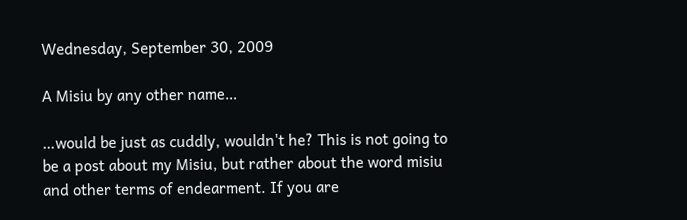Wednesday, September 30, 2009

A Misiu by any other name…

…would be just as cuddly, wouldn't he? This is not going to be a post about my Misiu, but rather about the word misiu and other terms of endearment. If you are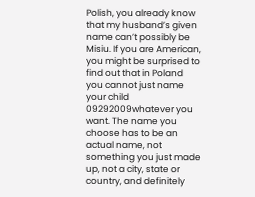Polish, you already know that my husband’s given name can’t possibly be Misiu. If you are American, you might be surprised to find out that in Poland you cannot just name your child 09292009whatever you want. The name you choose has to be an actual name, not something you just made up, not a city, state or country, and definitely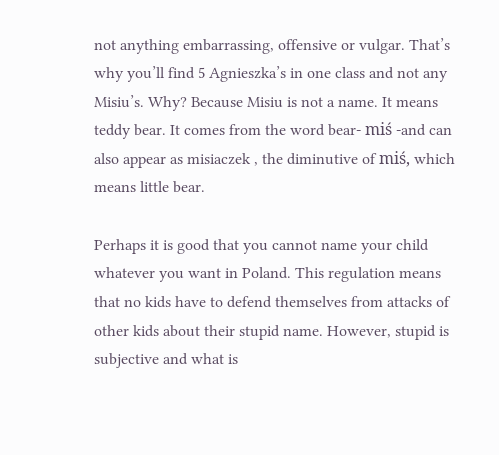not anything embarrassing, offensive or vulgar. That’s why you’ll find 5 Agnieszka’s in one class and not any Misiu’s. Why? Because Misiu is not a name. It means teddy bear. It comes from the word bear- miś -and can also appear as misiaczek , the diminutive of miś, which means little bear.

Perhaps it is good that you cannot name your child whatever you want in Poland. This regulation means that no kids have to defend themselves from attacks of other kids about their stupid name. However, stupid is subjective and what is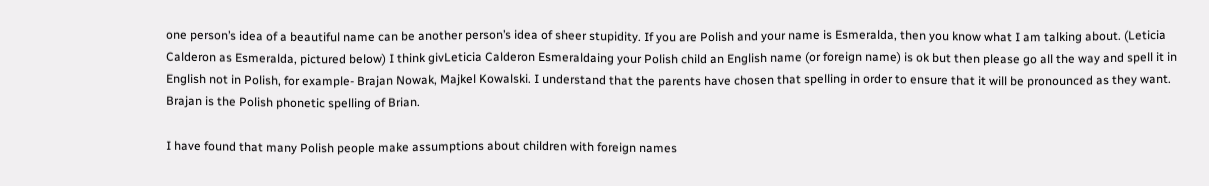one person’s idea of a beautiful name can be another person’s idea of sheer stupidity. If you are Polish and your name is Esmeralda, then you know what I am talking about. (Leticia Calderon as Esmeralda, pictured below) I think givLeticia Calderon Esmeraldaing your Polish child an English name (or foreign name) is ok but then please go all the way and spell it in English not in Polish, for example- Brajan Nowak, Majkel Kowalski. I understand that the parents have chosen that spelling in order to ensure that it will be pronounced as they want. Brajan is the Polish phonetic spelling of Brian.

I have found that many Polish people make assumptions about children with foreign names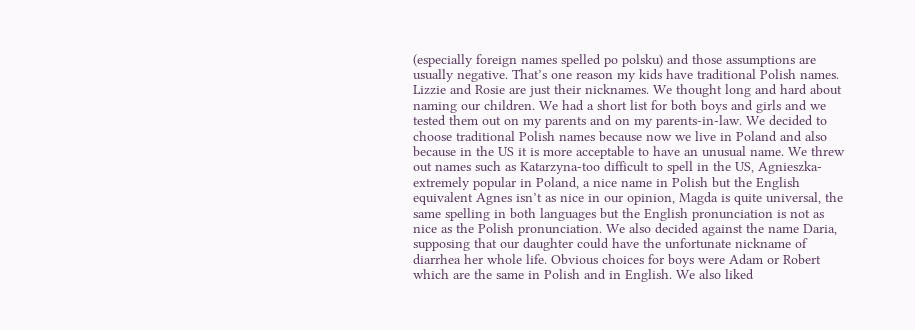(especially foreign names spelled po polsku) and those assumptions are usually negative. That’s one reason my kids have traditional Polish names. Lizzie and Rosie are just their nicknames. We thought long and hard about naming our children. We had a short list for both boys and girls and we tested them out on my parents and on my parents-in-law. We decided to choose traditional Polish names because now we live in Poland and also because in the US it is more acceptable to have an unusual name. We threw out names such as Katarzyna-too difficult to spell in the US, Agnieszka-extremely popular in Poland, a nice name in Polish but the English equivalent Agnes isn’t as nice in our opinion, Magda is quite universal, the same spelling in both languages but the English pronunciation is not as nice as the Polish pronunciation. We also decided against the name Daria, supposing that our daughter could have the unfortunate nickname of diarrhea her whole life. Obvious choices for boys were Adam or Robert which are the same in Polish and in English. We also liked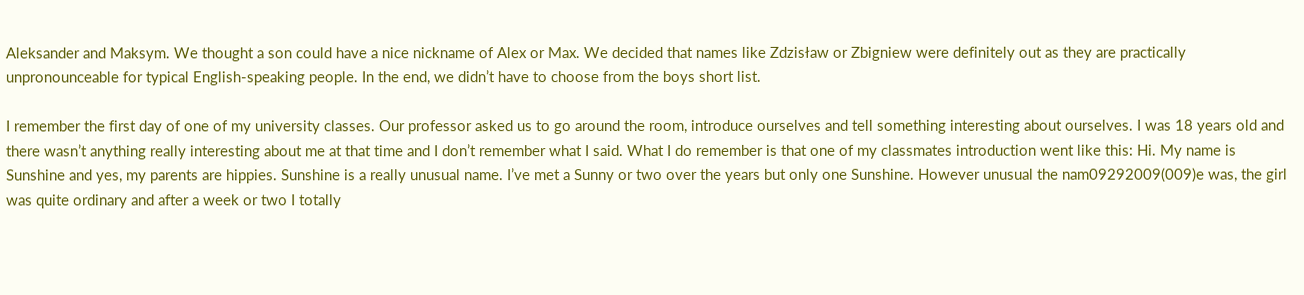Aleksander and Maksym. We thought a son could have a nice nickname of Alex or Max. We decided that names like Zdzisław or Zbigniew were definitely out as they are practically unpronounceable for typical English-speaking people. In the end, we didn’t have to choose from the boys short list.

I remember the first day of one of my university classes. Our professor asked us to go around the room, introduce ourselves and tell something interesting about ourselves. I was 18 years old and there wasn’t anything really interesting about me at that time and I don’t remember what I said. What I do remember is that one of my classmates introduction went like this: Hi. My name is Sunshine and yes, my parents are hippies. Sunshine is a really unusual name. I’ve met a Sunny or two over the years but only one Sunshine. However unusual the nam09292009(009)e was, the girl was quite ordinary and after a week or two I totally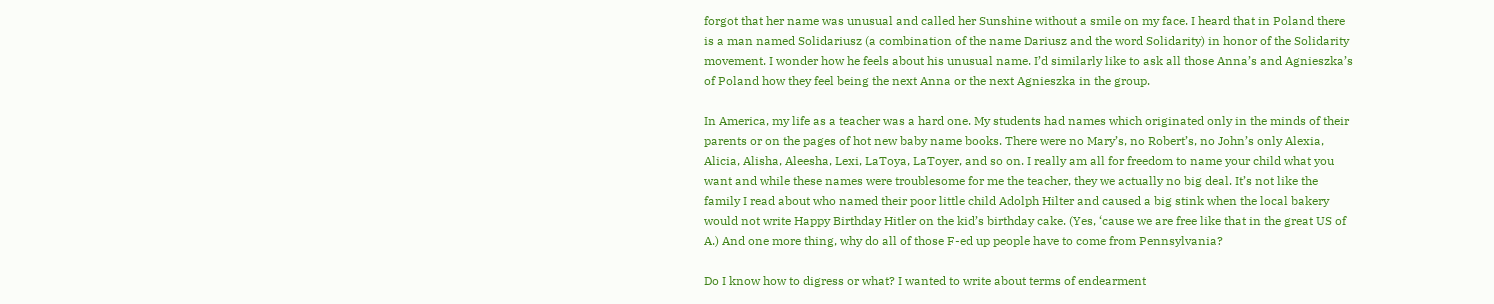forgot that her name was unusual and called her Sunshine without a smile on my face. I heard that in Poland there is a man named Solidariusz (a combination of the name Dariusz and the word Solidarity) in honor of the Solidarity movement. I wonder how he feels about his unusual name. I’d similarly like to ask all those Anna’s and Agnieszka’s of Poland how they feel being the next Anna or the next Agnieszka in the group.

In America, my life as a teacher was a hard one. My students had names which originated only in the minds of their parents or on the pages of hot new baby name books. There were no Mary’s, no Robert’s, no John’s only Alexia, Alicia, Alisha, Aleesha, Lexi, LaToya, LaToyer, and so on. I really am all for freedom to name your child what you want and while these names were troublesome for me the teacher, they we actually no big deal. It’s not like the family I read about who named their poor little child Adolph Hilter and caused a big stink when the local bakery would not write Happy Birthday Hitler on the kid’s birthday cake. (Yes, ‘cause we are free like that in the great US of A.) And one more thing, why do all of those F-ed up people have to come from Pennsylvania?

Do I know how to digress or what? I wanted to write about terms of endearment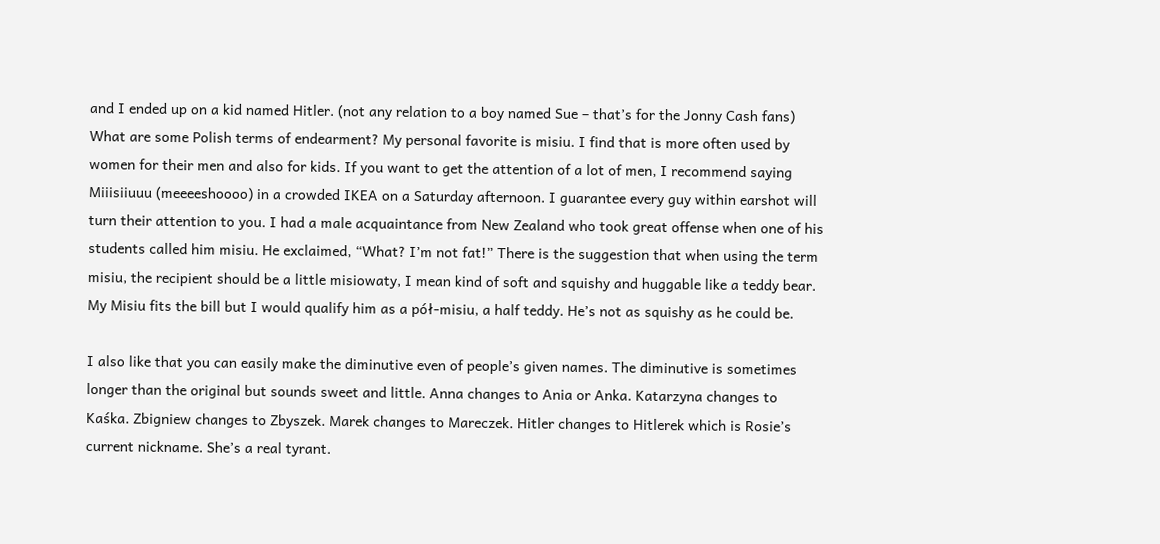and I ended up on a kid named Hitler. (not any relation to a boy named Sue – that’s for the Jonny Cash fans) What are some Polish terms of endearment? My personal favorite is misiu. I find that is more often used by women for their men and also for kids. If you want to get the attention of a lot of men, I recommend saying Miiisiiuuu (meeeeshoooo) in a crowded IKEA on a Saturday afternoon. I guarantee every guy within earshot will turn their attention to you. I had a male acquaintance from New Zealand who took great offense when one of his students called him misiu. He exclaimed, “What? I’m not fat!” There is the suggestion that when using the term misiu, the recipient should be a little misiowaty, I mean kind of soft and squishy and huggable like a teddy bear. My Misiu fits the bill but I would qualify him as a pół-misiu, a half teddy. He’s not as squishy as he could be.

I also like that you can easily make the diminutive even of people’s given names. The diminutive is sometimes longer than the original but sounds sweet and little. Anna changes to Ania or Anka. Katarzyna changes to Kaśka. Zbigniew changes to Zbyszek. Marek changes to Mareczek. Hitler changes to Hitlerek which is Rosie’s current nickname. She’s a real tyrant.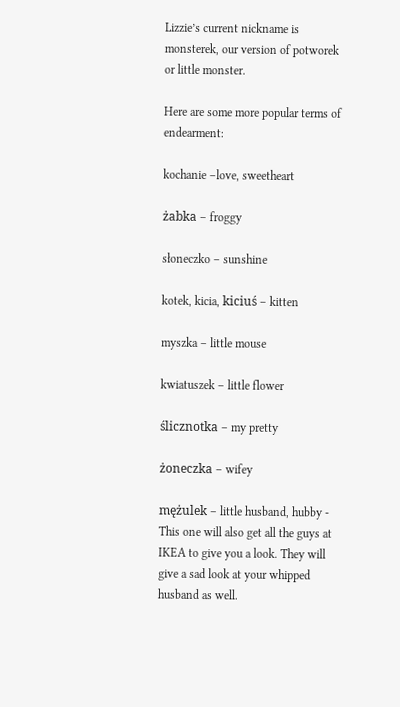Lizzie’s current nickname is monsterek, our version of potworek or little monster.

Here are some more popular terms of endearment:

kochanie –love, sweetheart

żabka – froggy

słoneczko – sunshine

kotek, kicia, kiciuś – kitten

myszka – little mouse

kwiatuszek – little flower

ślicznotka – my pretty

żoneczka – wifey

mężulek – little husband, hubby - This one will also get all the guys at IKEA to give you a look. They will give a sad look at your whipped husband as well.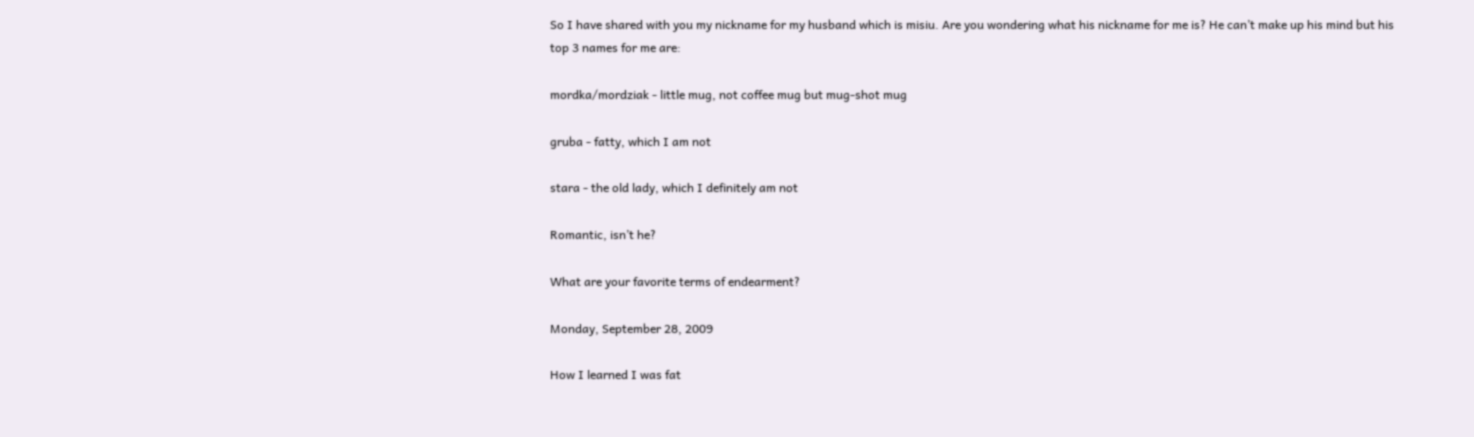So I have shared with you my nickname for my husband which is misiu. Are you wondering what his nickname for me is? He can’t make up his mind but his top 3 names for me are:

mordka/mordziak - little mug, not coffee mug but mug-shot mug

gruba - fatty, which I am not

stara - the old lady, which I definitely am not

Romantic, isn’t he?

What are your favorite terms of endearment?

Monday, September 28, 2009

How I learned I was fat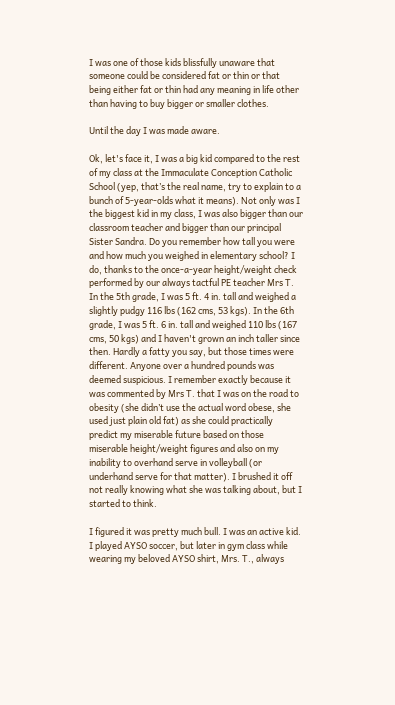I was one of those kids blissfully unaware that someone could be considered fat or thin or that being either fat or thin had any meaning in life other than having to buy bigger or smaller clothes.

Until the day I was made aware.

Ok, let's face it, I was a big kid compared to the rest of my class at the Immaculate Conception Catholic School (yep, that’s the real name, try to explain to a bunch of 5-year-olds what it means). Not only was I the biggest kid in my class, I was also bigger than our classroom teacher and bigger than our principal Sister Sandra. Do you remember how tall you were and how much you weighed in elementary school? I do, thanks to the once-a-year height/weight check performed by our always tactful PE teacher Mrs T. In the 5th grade, I was 5 ft. 4 in. tall and weighed a slightly pudgy 116 lbs (162 cms, 53 kgs). In the 6th grade, I was 5 ft. 6 in. tall and weighed 110 lbs (167 cms, 50 kgs) and I haven't grown an inch taller since then. Hardly a fatty you say, but those times were different. Anyone over a hundred pounds was deemed suspicious. I remember exactly because it was commented by Mrs T. that I was on the road to obesity (she didn’t use the actual word obese, she used just plain old fat) as she could practically predict my miserable future based on those miserable height/weight figures and also on my inability to overhand serve in volleyball (or underhand serve for that matter). I brushed it off not really knowing what she was talking about, but I started to think.

I figured it was pretty much bull. I was an active kid. I played AYSO soccer, but later in gym class while wearing my beloved AYSO shirt, Mrs. T., always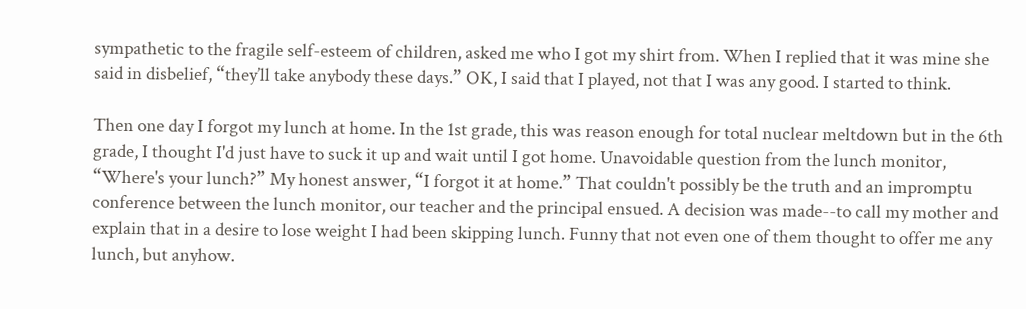sympathetic to the fragile self-esteem of children, asked me who I got my shirt from. When I replied that it was mine she said in disbelief, “they’ll take anybody these days.” OK, I said that I played, not that I was any good. I started to think.

Then one day I forgot my lunch at home. In the 1st grade, this was reason enough for total nuclear meltdown but in the 6th grade, I thought I'd just have to suck it up and wait until I got home. Unavoidable question from the lunch monitor, “Where's your lunch?” My honest answer, “I forgot it at home.” That couldn't possibly be the truth and an impromptu conference between the lunch monitor, our teacher and the principal ensued. A decision was made--to call my mother and explain that in a desire to lose weight I had been skipping lunch. Funny that not even one of them thought to offer me any lunch, but anyhow.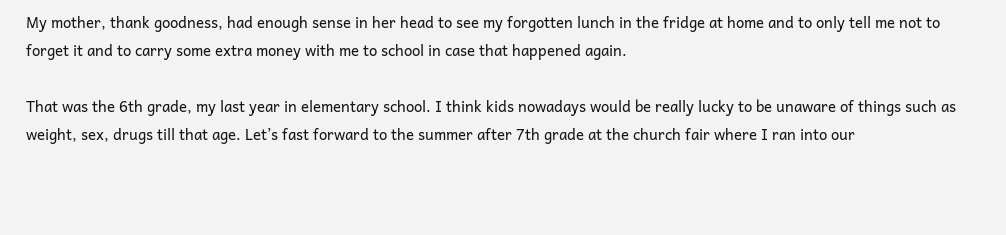My mother, thank goodness, had enough sense in her head to see my forgotten lunch in the fridge at home and to only tell me not to forget it and to carry some extra money with me to school in case that happened again.

That was the 6th grade, my last year in elementary school. I think kids nowadays would be really lucky to be unaware of things such as weight, sex, drugs till that age. Let’s fast forward to the summer after 7th grade at the church fair where I ran into our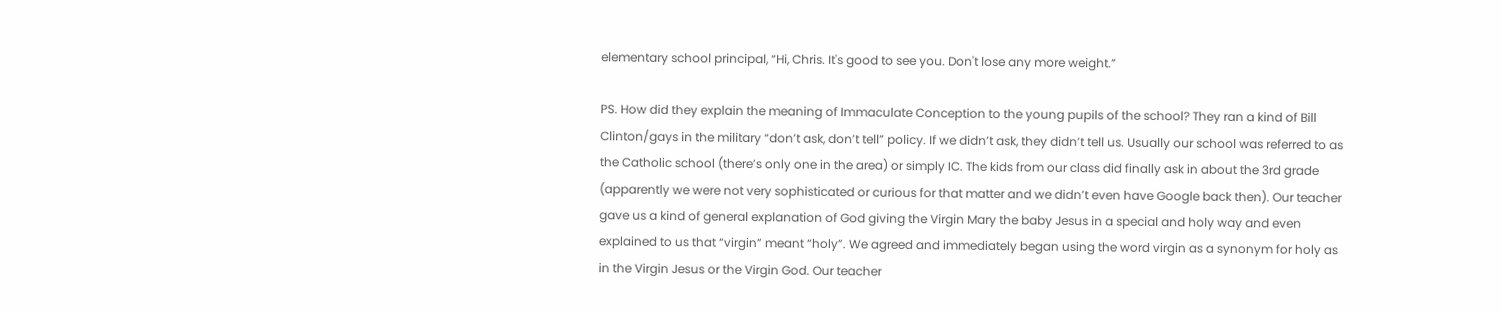elementary school principal, “Hi, Chris. It's good to see you. Don't lose any more weight.”

PS. How did they explain the meaning of Immaculate Conception to the young pupils of the school? They ran a kind of Bill Clinton/gays in the military “don’t ask, don’t tell” policy. If we didn’t ask, they didn’t tell us. Usually our school was referred to as the Catholic school (there’s only one in the area) or simply IC. The kids from our class did finally ask in about the 3rd grade (apparently we were not very sophisticated or curious for that matter and we didn’t even have Google back then). Our teacher gave us a kind of general explanation of God giving the Virgin Mary the baby Jesus in a special and holy way and even explained to us that “virgin” meant “holy”. We agreed and immediately began using the word virgin as a synonym for holy as in the Virgin Jesus or the Virgin God. Our teacher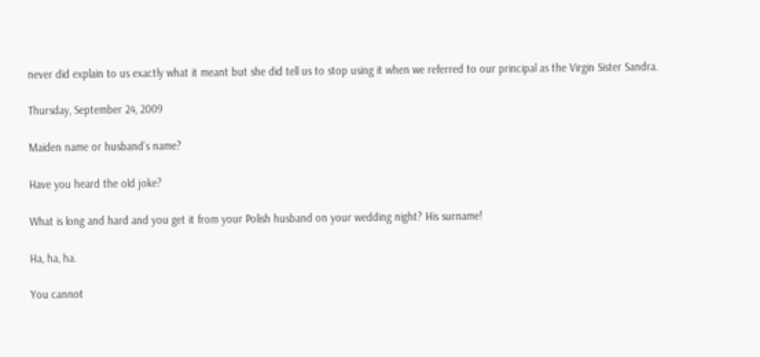never did explain to us exactly what it meant but she did tell us to stop using it when we referred to our principal as the Virgin Sister Sandra.

Thursday, September 24, 2009

Maiden name or husband’s name?

Have you heard the old joke?

What is long and hard and you get it from your Polish husband on your wedding night? His surname!

Ha, ha, ha.

You cannot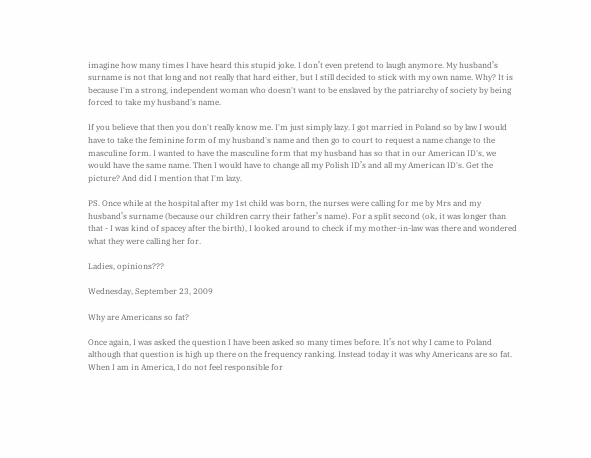imagine how many times I have heard this stupid joke. I don’t even pretend to laugh anymore. My husband’s surname is not that long and not really that hard either, but I still decided to stick with my own name. Why? It is because I'm a strong, independent woman who doesn't want to be enslaved by the patriarchy of society by being forced to take my husband's name.

If you believe that then you don't really know me. I'm just simply lazy. I got married in Poland so by law I would have to take the feminine form of my husband's name and then go to court to request a name change to the masculine form. I wanted to have the masculine form that my husband has so that in our American ID's, we would have the same name. Then I would have to change all my Polish ID’s and all my American ID's. Get the picture? And did I mention that I'm lazy.

PS. Once while at the hospital after my 1st child was born, the nurses were calling for me by Mrs and my husband’s surname (because our children carry their father’s name). For a split second (ok, it was longer than that - I was kind of spacey after the birth), I looked around to check if my mother-in-law was there and wondered what they were calling her for.

Ladies, opinions???

Wednesday, September 23, 2009

Why are Americans so fat?

Once again, I was asked the question I have been asked so many times before. It’s not why I came to Poland although that question is high up there on the frequency ranking. Instead today it was why Americans are so fat. When I am in America, I do not feel responsible for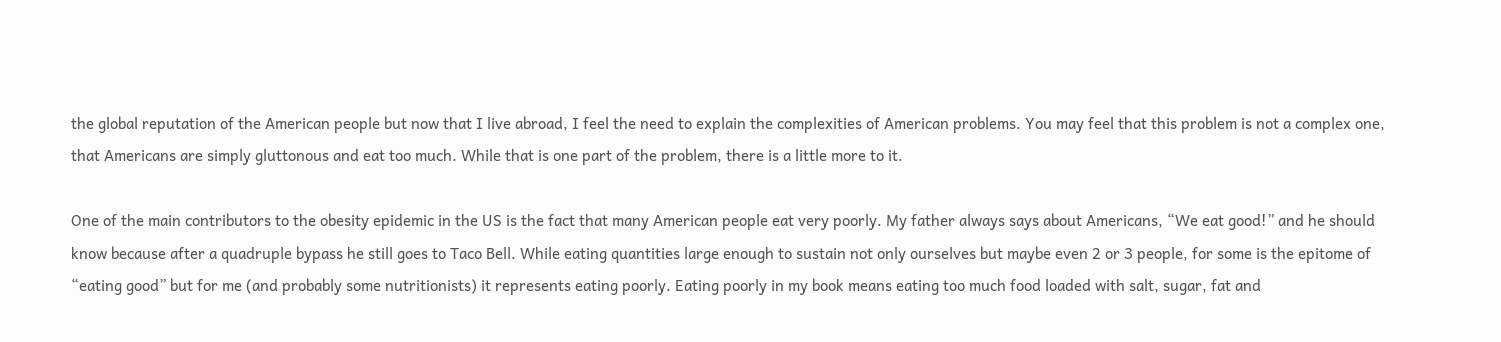the global reputation of the American people but now that I live abroad, I feel the need to explain the complexities of American problems. You may feel that this problem is not a complex one, that Americans are simply gluttonous and eat too much. While that is one part of the problem, there is a little more to it.

One of the main contributors to the obesity epidemic in the US is the fact that many American people eat very poorly. My father always says about Americans, “We eat good!” and he should know because after a quadruple bypass he still goes to Taco Bell. While eating quantities large enough to sustain not only ourselves but maybe even 2 or 3 people, for some is the epitome of “eating good” but for me (and probably some nutritionists) it represents eating poorly. Eating poorly in my book means eating too much food loaded with salt, sugar, fat and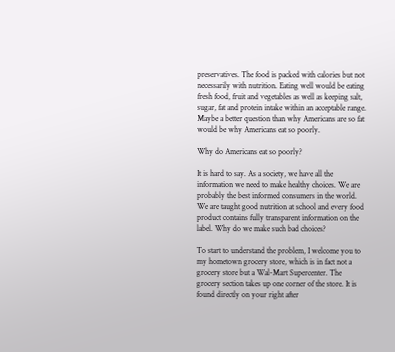preservatives. The food is packed with calories but not necessarily with nutrition. Eating well would be eating fresh food, fruit and vegetables as well as keeping salt, sugar, fat and protein intake within an acceptable range. Maybe a better question than why Americans are so fat would be why Americans eat so poorly.

Why do Americans eat so poorly?

It is hard to say. As a society, we have all the information we need to make healthy choices. We are probably the best informed consumers in the world. We are taught good nutrition at school and every food product contains fully transparent information on the label. Why do we make such bad choices?

To start to understand the problem, I welcome you to my hometown grocery store, which is in fact not a grocery store but a Wal-Mart Supercenter. The grocery section takes up one corner of the store. It is found directly on your right after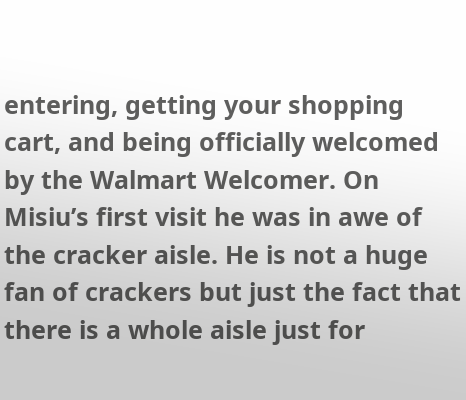entering, getting your shopping cart, and being officially welcomed by the Walmart Welcomer. On Misiu’s first visit he was in awe of the cracker aisle. He is not a huge fan of crackers but just the fact that there is a whole aisle just for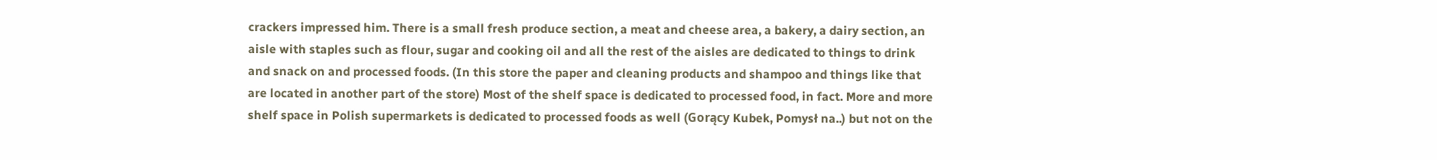crackers impressed him. There is a small fresh produce section, a meat and cheese area, a bakery, a dairy section, an aisle with staples such as flour, sugar and cooking oil and all the rest of the aisles are dedicated to things to drink and snack on and processed foods. (In this store the paper and cleaning products and shampoo and things like that are located in another part of the store) Most of the shelf space is dedicated to processed food, in fact. More and more shelf space in Polish supermarkets is dedicated to processed foods as well (Gorący Kubek, Pomysł na..) but not on the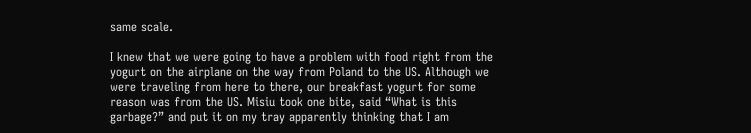same scale.

I knew that we were going to have a problem with food right from the yogurt on the airplane on the way from Poland to the US. Although we were traveling from here to there, our breakfast yogurt for some reason was from the US. Misiu took one bite, said “What is this garbage?” and put it on my tray apparently thinking that I am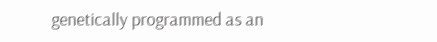genetically programmed as an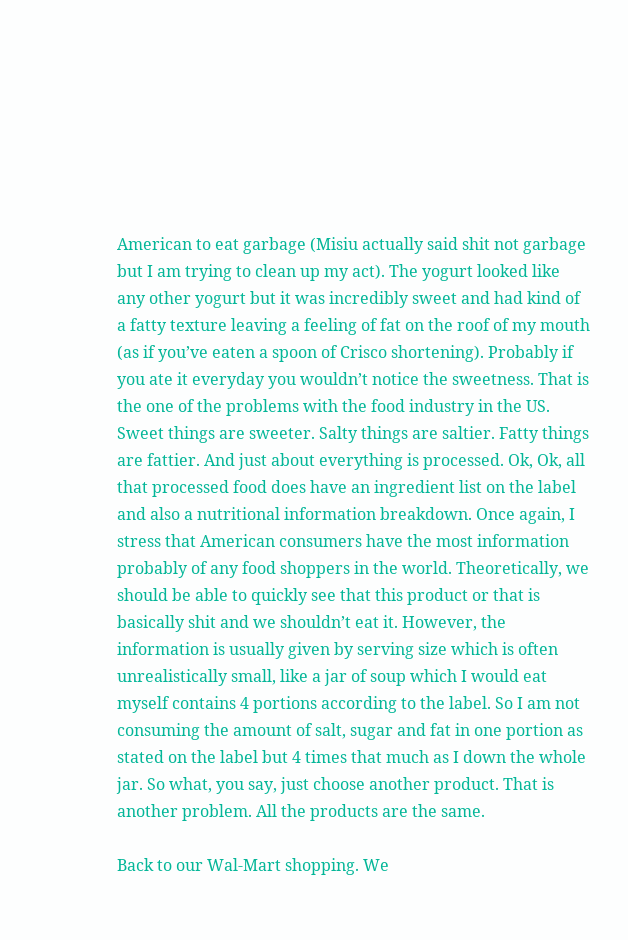American to eat garbage (Misiu actually said shit not garbage but I am trying to clean up my act). The yogurt looked like any other yogurt but it was incredibly sweet and had kind of a fatty texture leaving a feeling of fat on the roof of my mouth (as if you’ve eaten a spoon of Crisco shortening). Probably if you ate it everyday you wouldn’t notice the sweetness. That is the one of the problems with the food industry in the US. Sweet things are sweeter. Salty things are saltier. Fatty things are fattier. And just about everything is processed. Ok, Ok, all that processed food does have an ingredient list on the label and also a nutritional information breakdown. Once again, I stress that American consumers have the most information probably of any food shoppers in the world. Theoretically, we should be able to quickly see that this product or that is basically shit and we shouldn’t eat it. However, the information is usually given by serving size which is often unrealistically small, like a jar of soup which I would eat myself contains 4 portions according to the label. So I am not consuming the amount of salt, sugar and fat in one portion as stated on the label but 4 times that much as I down the whole jar. So what, you say, just choose another product. That is another problem. All the products are the same.

Back to our Wal-Mart shopping. We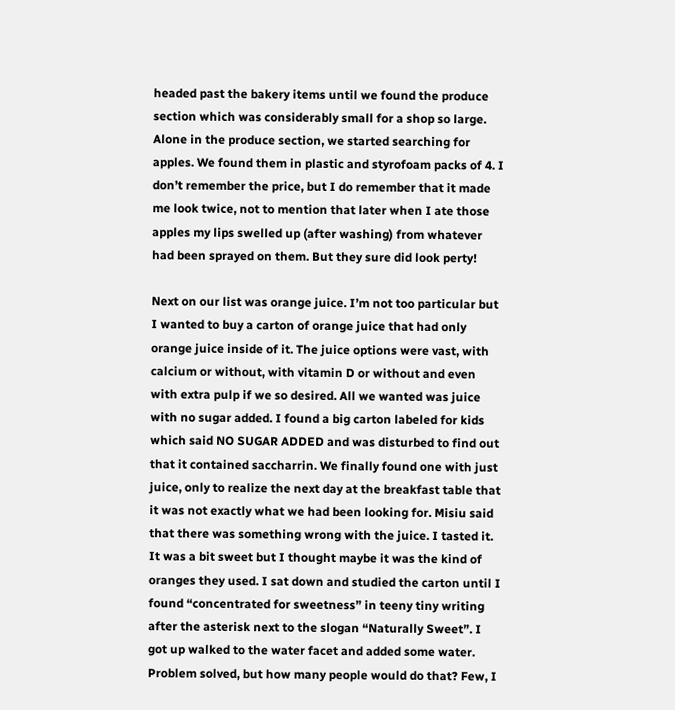headed past the bakery items until we found the produce section which was considerably small for a shop so large. Alone in the produce section, we started searching for apples. We found them in plastic and styrofoam packs of 4. I don’t remember the price, but I do remember that it made me look twice, not to mention that later when I ate those apples my lips swelled up (after washing) from whatever had been sprayed on them. But they sure did look perty!

Next on our list was orange juice. I’m not too particular but I wanted to buy a carton of orange juice that had only orange juice inside of it. The juice options were vast, with calcium or without, with vitamin D or without and even with extra pulp if we so desired. All we wanted was juice with no sugar added. I found a big carton labeled for kids which said NO SUGAR ADDED and was disturbed to find out that it contained saccharrin. We finally found one with just juice, only to realize the next day at the breakfast table that it was not exactly what we had been looking for. Misiu said that there was something wrong with the juice. I tasted it. It was a bit sweet but I thought maybe it was the kind of oranges they used. I sat down and studied the carton until I found “concentrated for sweetness” in teeny tiny writing after the asterisk next to the slogan “Naturally Sweet”. I got up walked to the water facet and added some water. Problem solved, but how many people would do that? Few, I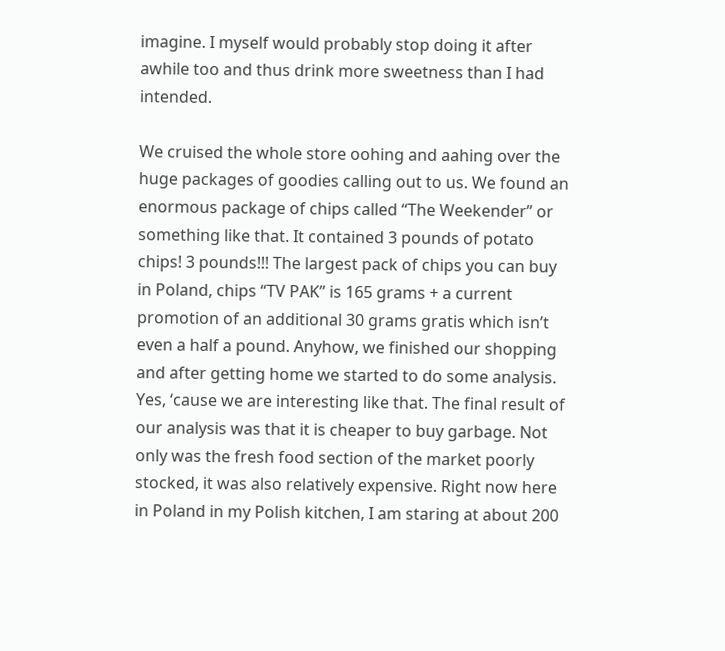imagine. I myself would probably stop doing it after awhile too and thus drink more sweetness than I had intended.

We cruised the whole store oohing and aahing over the huge packages of goodies calling out to us. We found an enormous package of chips called “The Weekender” or something like that. It contained 3 pounds of potato chips! 3 pounds!!! The largest pack of chips you can buy in Poland, chips “TV PAK” is 165 grams + a current promotion of an additional 30 grams gratis which isn’t even a half a pound. Anyhow, we finished our shopping and after getting home we started to do some analysis. Yes, ‘cause we are interesting like that. The final result of our analysis was that it is cheaper to buy garbage. Not only was the fresh food section of the market poorly stocked, it was also relatively expensive. Right now here in Poland in my Polish kitchen, I am staring at about 200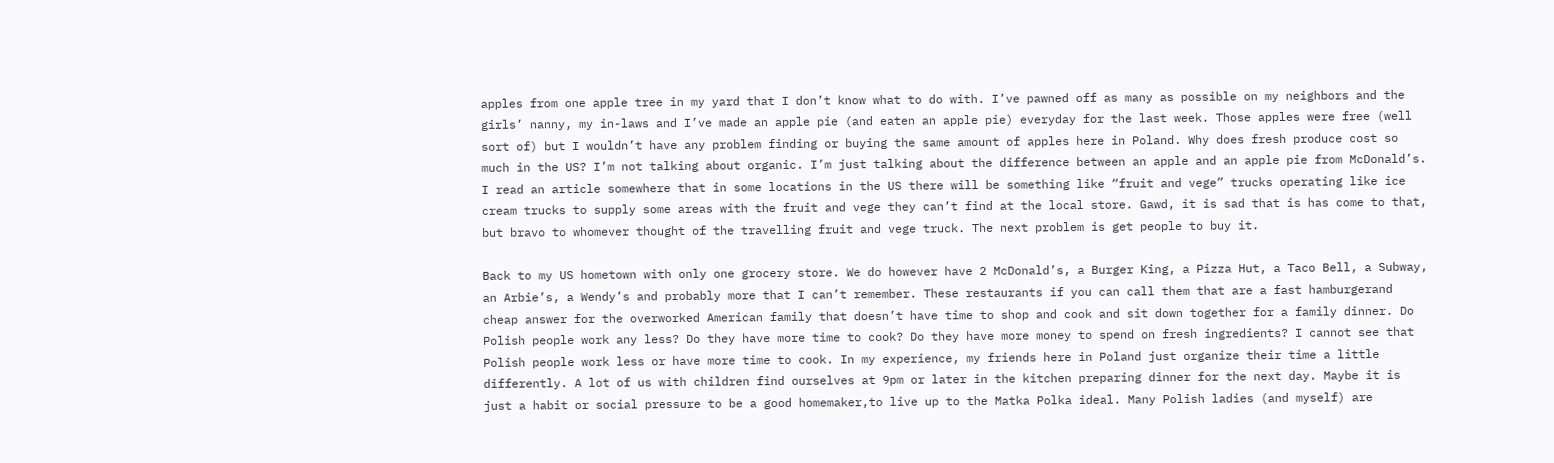apples from one apple tree in my yard that I don’t know what to do with. I’ve pawned off as many as possible on my neighbors and the girls’ nanny, my in-laws and I’ve made an apple pie (and eaten an apple pie) everyday for the last week. Those apples were free (well sort of) but I wouldn’t have any problem finding or buying the same amount of apples here in Poland. Why does fresh produce cost so much in the US? I’m not talking about organic. I’m just talking about the difference between an apple and an apple pie from McDonald’s. I read an article somewhere that in some locations in the US there will be something like “fruit and vege” trucks operating like ice cream trucks to supply some areas with the fruit and vege they can’t find at the local store. Gawd, it is sad that is has come to that, but bravo to whomever thought of the travelling fruit and vege truck. The next problem is get people to buy it.

Back to my US hometown with only one grocery store. We do however have 2 McDonald’s, a Burger King, a Pizza Hut, a Taco Bell, a Subway, an Arbie’s, a Wendy’s and probably more that I can’t remember. These restaurants if you can call them that are a fast hamburgerand cheap answer for the overworked American family that doesn’t have time to shop and cook and sit down together for a family dinner. Do Polish people work any less? Do they have more time to cook? Do they have more money to spend on fresh ingredients? I cannot see that Polish people work less or have more time to cook. In my experience, my friends here in Poland just organize their time a little differently. A lot of us with children find ourselves at 9pm or later in the kitchen preparing dinner for the next day. Maybe it is just a habit or social pressure to be a good homemaker,to live up to the Matka Polka ideal. Many Polish ladies (and myself) are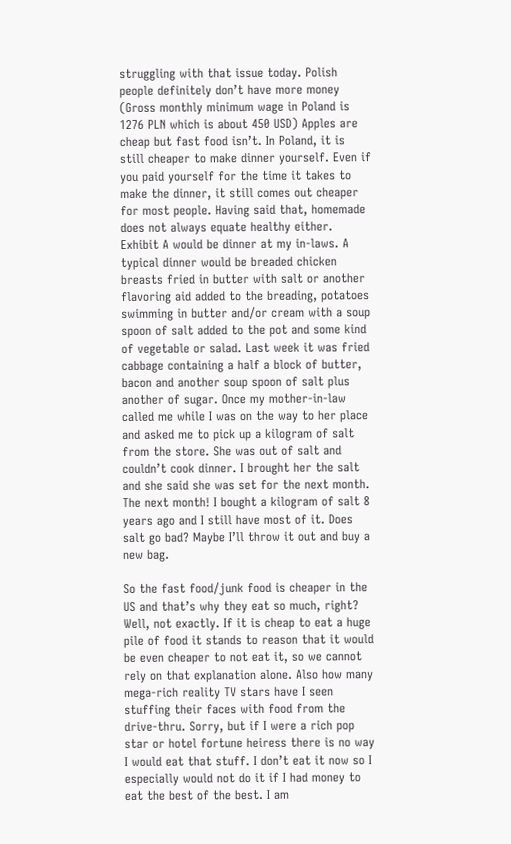struggling with that issue today. Polish people definitely don’t have more money (Gross monthly minimum wage in Poland is 1276 PLN which is about 450 USD) Apples are cheap but fast food isn’t. In Poland, it is still cheaper to make dinner yourself. Even if you paid yourself for the time it takes to make the dinner, it still comes out cheaper for most people. Having said that, homemade does not always equate healthy either. Exhibit A would be dinner at my in-laws. A typical dinner would be breaded chicken breasts fried in butter with salt or another flavoring aid added to the breading, potatoes swimming in butter and/or cream with a soup spoon of salt added to the pot and some kind of vegetable or salad. Last week it was fried cabbage containing a half a block of butter, bacon and another soup spoon of salt plus another of sugar. Once my mother-in-law called me while I was on the way to her place and asked me to pick up a kilogram of salt from the store. She was out of salt and couldn’t cook dinner. I brought her the salt and she said she was set for the next month. The next month! I bought a kilogram of salt 8 years ago and I still have most of it. Does salt go bad? Maybe I’ll throw it out and buy a new bag.

So the fast food/junk food is cheaper in the US and that’s why they eat so much, right? Well, not exactly. If it is cheap to eat a huge pile of food it stands to reason that it would be even cheaper to not eat it, so we cannot rely on that explanation alone. Also how many mega-rich reality TV stars have I seen stuffing their faces with food from the drive-thru. Sorry, but if I were a rich pop star or hotel fortune heiress there is no way I would eat that stuff. I don’t eat it now so I especially would not do it if I had money to eat the best of the best. I am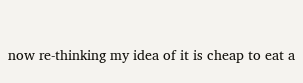now re-thinking my idea of it is cheap to eat a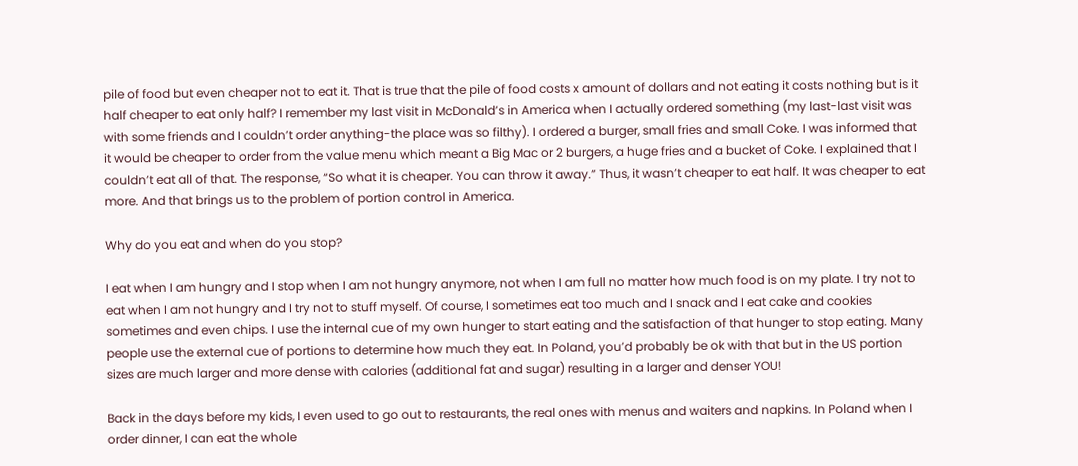pile of food but even cheaper not to eat it. That is true that the pile of food costs x amount of dollars and not eating it costs nothing but is it half cheaper to eat only half? I remember my last visit in McDonald’s in America when I actually ordered something (my last-last visit was with some friends and I couldn’t order anything-the place was so filthy). I ordered a burger, small fries and small Coke. I was informed that it would be cheaper to order from the value menu which meant a Big Mac or 2 burgers, a huge fries and a bucket of Coke. I explained that I couldn’t eat all of that. The response, “So what it is cheaper. You can throw it away.” Thus, it wasn’t cheaper to eat half. It was cheaper to eat more. And that brings us to the problem of portion control in America.

Why do you eat and when do you stop?

I eat when I am hungry and I stop when I am not hungry anymore, not when I am full no matter how much food is on my plate. I try not to eat when I am not hungry and I try not to stuff myself. Of course, I sometimes eat too much and I snack and I eat cake and cookies sometimes and even chips. I use the internal cue of my own hunger to start eating and the satisfaction of that hunger to stop eating. Many people use the external cue of portions to determine how much they eat. In Poland, you’d probably be ok with that but in the US portion sizes are much larger and more dense with calories (additional fat and sugar) resulting in a larger and denser YOU!

Back in the days before my kids, I even used to go out to restaurants, the real ones with menus and waiters and napkins. In Poland when I order dinner, I can eat the whole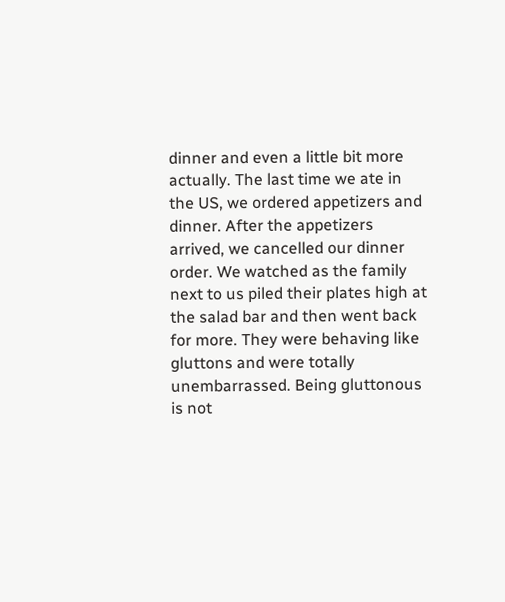dinner and even a little bit more actually. The last time we ate in the US, we ordered appetizers and dinner. After the appetizers arrived, we cancelled our dinner order. We watched as the family next to us piled their plates high at the salad bar and then went back for more. They were behaving like gluttons and were totally unembarrassed. Being gluttonous is not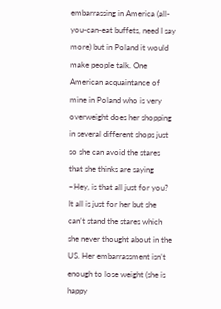embarrassing in America (all-you-can-eat buffets, need I say more) but in Poland it would make people talk. One American acquaintance of mine in Poland who is very overweight does her shopping in several different shops just so she can avoid the stares that she thinks are saying –Hey, is that all just for you? It all is just for her but she can’t stand the stares which she never thought about in the US. Her embarrassment isn’t enough to lose weight (she is happy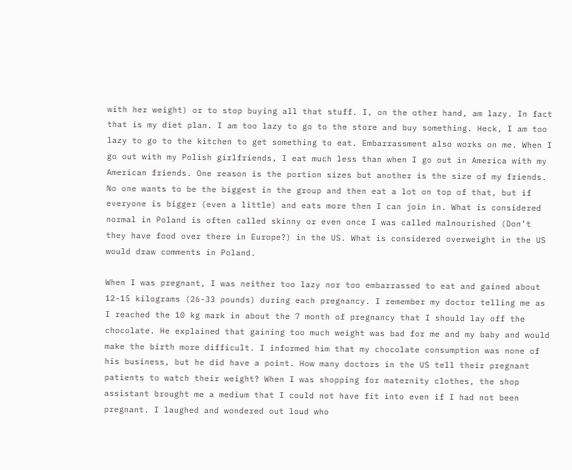with her weight) or to stop buying all that stuff. I, on the other hand, am lazy. In fact that is my diet plan. I am too lazy to go to the store and buy something. Heck, I am too lazy to go to the kitchen to get something to eat. Embarrassment also works on me. When I go out with my Polish girlfriends, I eat much less than when I go out in America with my American friends. One reason is the portion sizes but another is the size of my friends. No one wants to be the biggest in the group and then eat a lot on top of that, but if everyone is bigger (even a little) and eats more then I can join in. What is considered normal in Poland is often called skinny or even once I was called malnourished (Don’t they have food over there in Europe?) in the US. What is considered overweight in the US would draw comments in Poland.

When I was pregnant, I was neither too lazy nor too embarrassed to eat and gained about 12-15 kilograms (26-33 pounds) during each pregnancy. I remember my doctor telling me as I reached the 10 kg mark in about the 7 month of pregnancy that I should lay off the chocolate. He explained that gaining too much weight was bad for me and my baby and would make the birth more difficult. I informed him that my chocolate consumption was none of his business, but he did have a point. How many doctors in the US tell their pregnant patients to watch their weight? When I was shopping for maternity clothes, the shop assistant brought me a medium that I could not have fit into even if I had not been pregnant. I laughed and wondered out loud who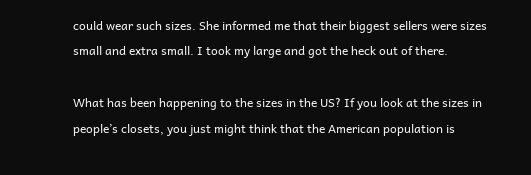could wear such sizes. She informed me that their biggest sellers were sizes small and extra small. I took my large and got the heck out of there.

What has been happening to the sizes in the US? If you look at the sizes in people’s closets, you just might think that the American population is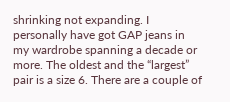shrinking not expanding. I personally have got GAP jeans in my wardrobe spanning a decade or more. The oldest and the “largest” pair is a size 6. There are a couple of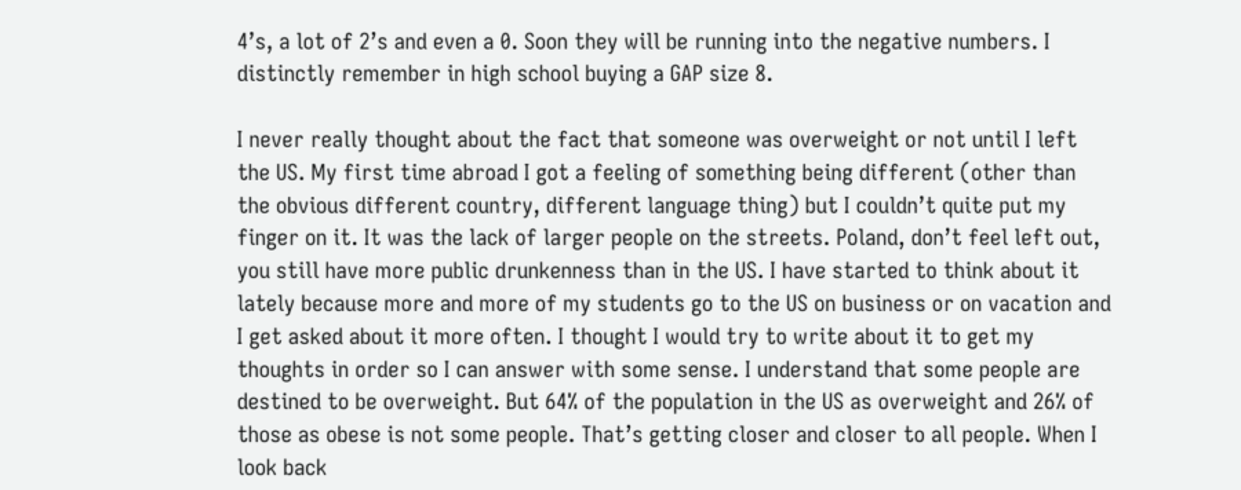4’s, a lot of 2’s and even a 0. Soon they will be running into the negative numbers. I distinctly remember in high school buying a GAP size 8.

I never really thought about the fact that someone was overweight or not until I left the US. My first time abroad I got a feeling of something being different (other than the obvious different country, different language thing) but I couldn’t quite put my finger on it. It was the lack of larger people on the streets. Poland, don’t feel left out, you still have more public drunkenness than in the US. I have started to think about it lately because more and more of my students go to the US on business or on vacation and I get asked about it more often. I thought I would try to write about it to get my thoughts in order so I can answer with some sense. I understand that some people are destined to be overweight. But 64% of the population in the US as overweight and 26% of those as obese is not some people. That’s getting closer and closer to all people. When I look back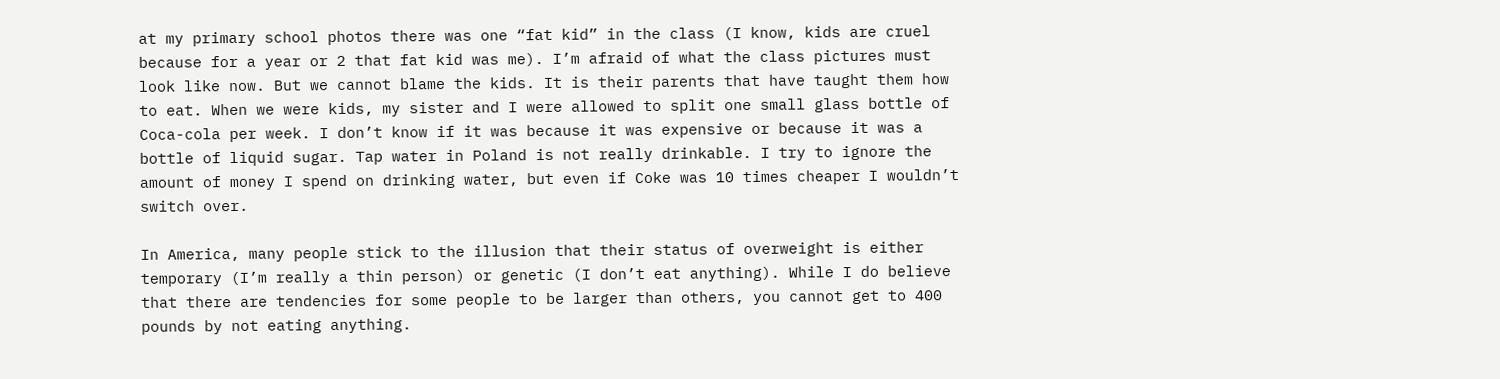at my primary school photos there was one “fat kid” in the class (I know, kids are cruel because for a year or 2 that fat kid was me). I’m afraid of what the class pictures must look like now. But we cannot blame the kids. It is their parents that have taught them how to eat. When we were kids, my sister and I were allowed to split one small glass bottle of Coca-cola per week. I don’t know if it was because it was expensive or because it was a bottle of liquid sugar. Tap water in Poland is not really drinkable. I try to ignore the amount of money I spend on drinking water, but even if Coke was 10 times cheaper I wouldn’t switch over.

In America, many people stick to the illusion that their status of overweight is either temporary (I’m really a thin person) or genetic (I don’t eat anything). While I do believe that there are tendencies for some people to be larger than others, you cannot get to 400 pounds by not eating anything.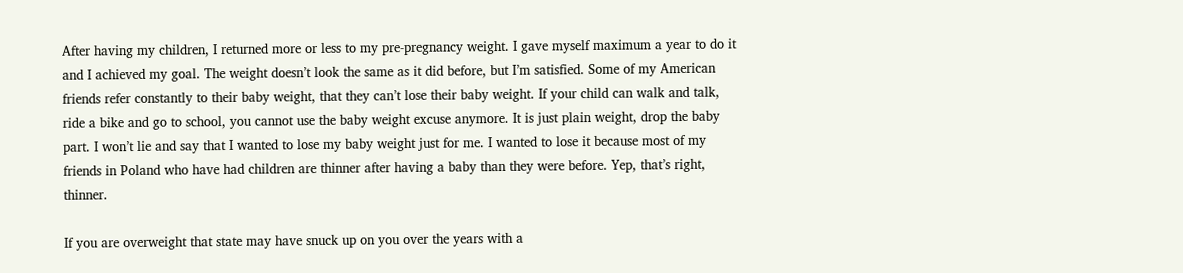After having my children, I returned more or less to my pre-pregnancy weight. I gave myself maximum a year to do it and I achieved my goal. The weight doesn’t look the same as it did before, but I’m satisfied. Some of my American friends refer constantly to their baby weight, that they can’t lose their baby weight. If your child can walk and talk, ride a bike and go to school, you cannot use the baby weight excuse anymore. It is just plain weight, drop the baby part. I won’t lie and say that I wanted to lose my baby weight just for me. I wanted to lose it because most of my friends in Poland who have had children are thinner after having a baby than they were before. Yep, that’s right, thinner.

If you are overweight that state may have snuck up on you over the years with a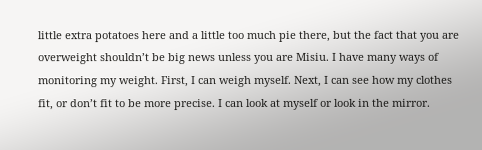little extra potatoes here and a little too much pie there, but the fact that you are overweight shouldn’t be big news unless you are Misiu. I have many ways of monitoring my weight. First, I can weigh myself. Next, I can see how my clothes fit, or don’t fit to be more precise. I can look at myself or look in the mirror.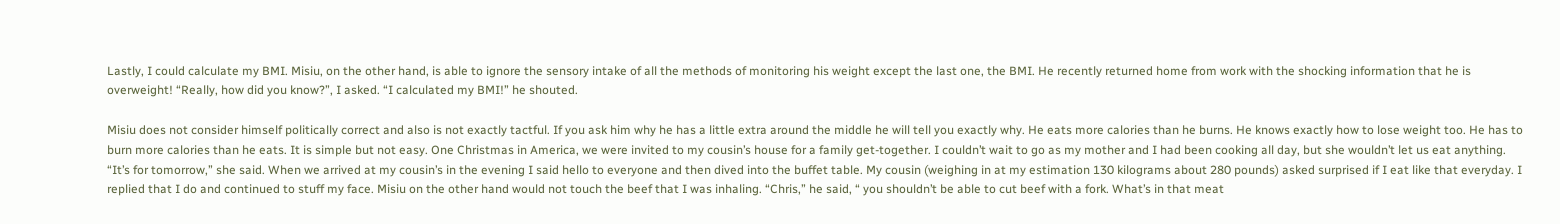Lastly, I could calculate my BMI. Misiu, on the other hand, is able to ignore the sensory intake of all the methods of monitoring his weight except the last one, the BMI. He recently returned home from work with the shocking information that he is overweight! “Really, how did you know?”, I asked. “I calculated my BMI!” he shouted.

Misiu does not consider himself politically correct and also is not exactly tactful. If you ask him why he has a little extra around the middle he will tell you exactly why. He eats more calories than he burns. He knows exactly how to lose weight too. He has to burn more calories than he eats. It is simple but not easy. One Christmas in America, we were invited to my cousin’s house for a family get-together. I couldn’t wait to go as my mother and I had been cooking all day, but she wouldn’t let us eat anything. “It’s for tomorrow,” she said. When we arrived at my cousin’s in the evening I said hello to everyone and then dived into the buffet table. My cousin (weighing in at my estimation 130 kilograms about 280 pounds) asked surprised if I eat like that everyday. I replied that I do and continued to stuff my face. Misiu on the other hand would not touch the beef that I was inhaling. “Chris,” he said, “ you shouldn’t be able to cut beef with a fork. What’s in that meat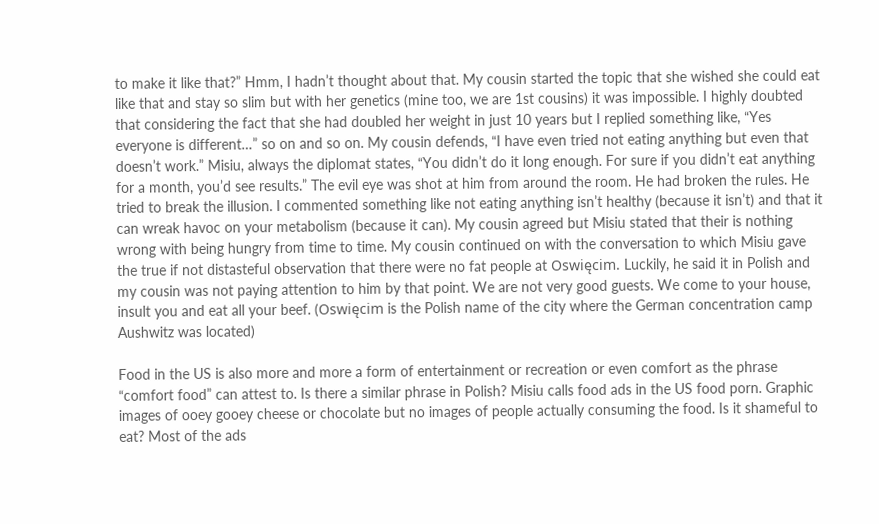to make it like that?” Hmm, I hadn’t thought about that. My cousin started the topic that she wished she could eat like that and stay so slim but with her genetics (mine too, we are 1st cousins) it was impossible. I highly doubted that considering the fact that she had doubled her weight in just 10 years but I replied something like, “Yes everyone is different…” so on and so on. My cousin defends, “I have even tried not eating anything but even that doesn’t work.” Misiu, always the diplomat states, “You didn’t do it long enough. For sure if you didn’t eat anything for a month, you’d see results.” The evil eye was shot at him from around the room. He had broken the rules. He tried to break the illusion. I commented something like not eating anything isn’t healthy (because it isn’t) and that it can wreak havoc on your metabolism (because it can). My cousin agreed but Misiu stated that their is nothing wrong with being hungry from time to time. My cousin continued on with the conversation to which Misiu gave the true if not distasteful observation that there were no fat people at Oswięcim. Luckily, he said it in Polish and my cousin was not paying attention to him by that point. We are not very good guests. We come to your house, insult you and eat all your beef. (Oswięcim is the Polish name of the city where the German concentration camp Aushwitz was located)

Food in the US is also more and more a form of entertainment or recreation or even comfort as the phrase “comfort food” can attest to. Is there a similar phrase in Polish? Misiu calls food ads in the US food porn. Graphic images of ooey gooey cheese or chocolate but no images of people actually consuming the food. Is it shameful to eat? Most of the ads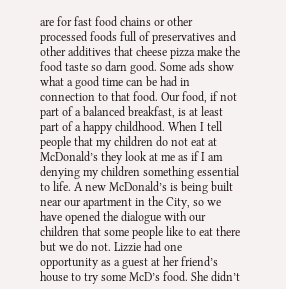are for fast food chains or other processed foods full of preservatives and other additives that cheese pizza make the food taste so darn good. Some ads show what a good time can be had in connection to that food. Our food, if not part of a balanced breakfast, is at least part of a happy childhood. When I tell people that my children do not eat at McDonald’s they look at me as if I am denying my children something essential to life. A new McDonald’s is being built near our apartment in the City, so we have opened the dialogue with our children that some people like to eat there but we do not. Lizzie had one opportunity as a guest at her friend’s house to try some McD’s food. She didn’t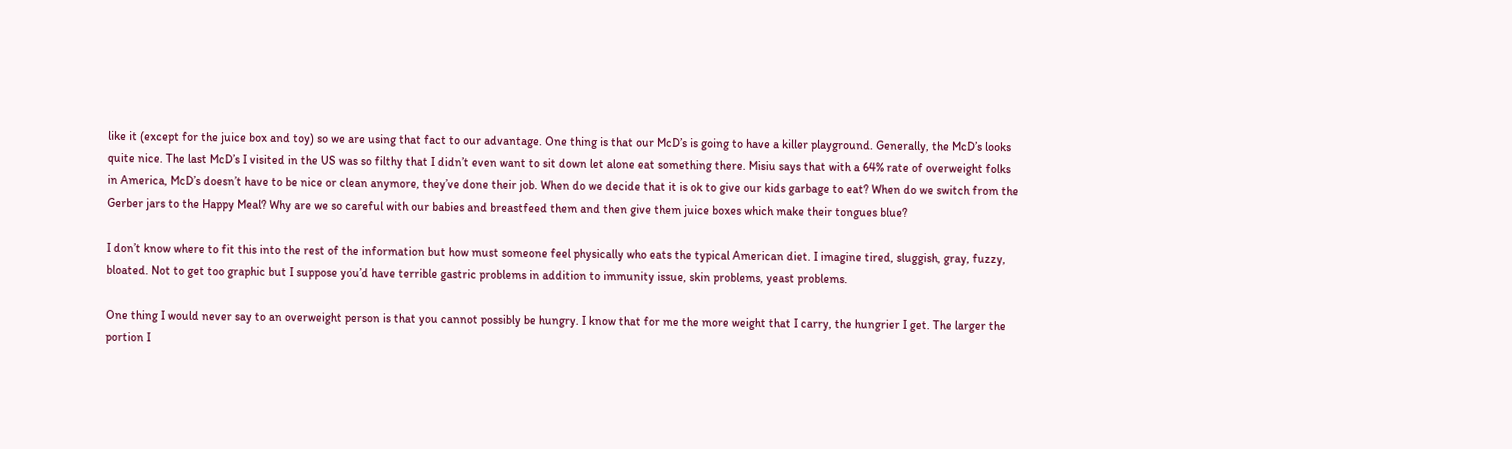like it (except for the juice box and toy) so we are using that fact to our advantage. One thing is that our McD’s is going to have a killer playground. Generally, the McD’s looks quite nice. The last McD’s I visited in the US was so filthy that I didn’t even want to sit down let alone eat something there. Misiu says that with a 64% rate of overweight folks in America, McD’s doesn’t have to be nice or clean anymore, they’ve done their job. When do we decide that it is ok to give our kids garbage to eat? When do we switch from the Gerber jars to the Happy Meal? Why are we so careful with our babies and breastfeed them and then give them juice boxes which make their tongues blue?

I don’t know where to fit this into the rest of the information but how must someone feel physically who eats the typical American diet. I imagine tired, sluggish, gray, fuzzy, bloated. Not to get too graphic but I suppose you’d have terrible gastric problems in addition to immunity issue, skin problems, yeast problems.

One thing I would never say to an overweight person is that you cannot possibly be hungry. I know that for me the more weight that I carry, the hungrier I get. The larger the portion I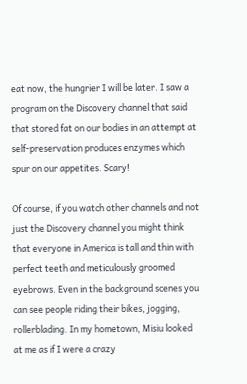eat now, the hungrier I will be later. I saw a program on the Discovery channel that said that stored fat on our bodies in an attempt at self-preservation produces enzymes which spur on our appetites. Scary!

Of course, if you watch other channels and not just the Discovery channel you might think that everyone in America is tall and thin with perfect teeth and meticulously groomed eyebrows. Even in the background scenes you can see people riding their bikes, jogging, rollerblading. In my hometown, Misiu looked at me as if I were a crazy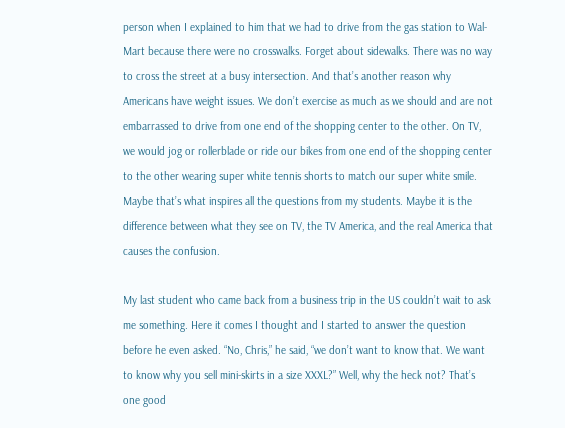person when I explained to him that we had to drive from the gas station to Wal-Mart because there were no crosswalks. Forget about sidewalks. There was no way to cross the street at a busy intersection. And that’s another reason why Americans have weight issues. We don’t exercise as much as we should and are not embarrassed to drive from one end of the shopping center to the other. On TV, we would jog or rollerblade or ride our bikes from one end of the shopping center to the other wearing super white tennis shorts to match our super white smile. Maybe that’s what inspires all the questions from my students. Maybe it is the difference between what they see on TV, the TV America, and the real America that causes the confusion.

My last student who came back from a business trip in the US couldn’t wait to ask me something. Here it comes I thought and I started to answer the question before he even asked. “No, Chris,” he said, “we don’t want to know that. We want to know why you sell mini-skirts in a size XXXL?” Well, why the heck not? That’s one good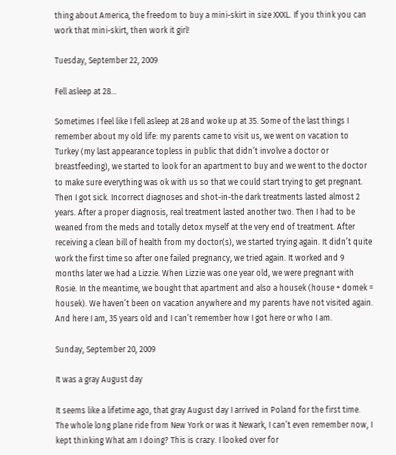thing about America, the freedom to buy a mini-skirt in size XXXL. If you think you can work that mini-skirt, then work it girl!

Tuesday, September 22, 2009

Fell asleep at 28…

Sometimes I feel like I fell asleep at 28 and woke up at 35. Some of the last things I remember about my old life: my parents came to visit us, we went on vacation to Turkey (my last appearance topless in public that didn’t involve a doctor or breastfeeding), we started to look for an apartment to buy and we went to the doctor to make sure everything was ok with us so that we could start trying to get pregnant. Then I got sick. Incorrect diagnoses and shot-in-the dark treatments lasted almost 2 years. After a proper diagnosis, real treatment lasted another two. Then I had to be weaned from the meds and totally detox myself at the very end of treatment. After receiving a clean bill of health from my doctor(s), we started trying again. It didn’t quite work the first time so after one failed pregnancy, we tried again. It worked and 9 months later we had a Lizzie. When Lizzie was one year old, we were pregnant with Rosie. In the meantime, we bought that apartment and also a housek (house + domek = housek). We haven’t been on vacation anywhere and my parents have not visited again. And here I am, 35 years old and I can’t remember how I got here or who I am.

Sunday, September 20, 2009

It was a gray August day

It seems like a lifetime ago, that gray August day I arrived in Poland for the first time. The whole long plane ride from New York or was it Newark, I can’t even remember now, I kept thinking What am I doing? This is crazy. I looked over for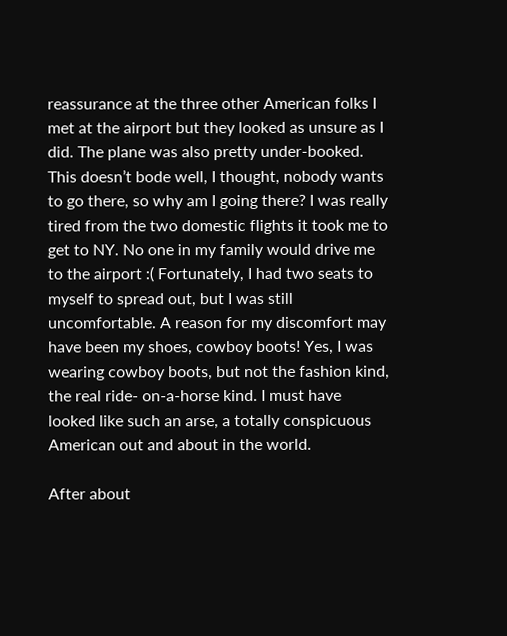reassurance at the three other American folks I met at the airport but they looked as unsure as I did. The plane was also pretty under-booked. This doesn’t bode well, I thought, nobody wants to go there, so why am I going there? I was really tired from the two domestic flights it took me to get to NY. No one in my family would drive me to the airport :( Fortunately, I had two seats to myself to spread out, but I was still uncomfortable. A reason for my discomfort may have been my shoes, cowboy boots! Yes, I was wearing cowboy boots, but not the fashion kind, the real ride- on-a-horse kind. I must have looked like such an arse, a totally conspicuous American out and about in the world.

After about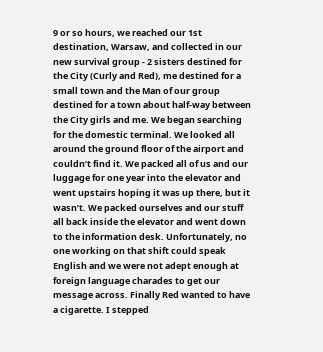9 or so hours, we reached our 1st destination, Warsaw, and collected in our new survival group - 2 sisters destined for the City (Curly and Red), me destined for a small town and the Man of our group destined for a town about half-way between the City girls and me. We began searching for the domestic terminal. We looked all around the ground floor of the airport and couldn’t find it. We packed all of us and our luggage for one year into the elevator and went upstairs hoping it was up there, but it wasn’t. We packed ourselves and our stuff all back inside the elevator and went down to the information desk. Unfortunately, no one working on that shift could speak English and we were not adept enough at foreign language charades to get our message across. Finally Red wanted to have a cigarette. I stepped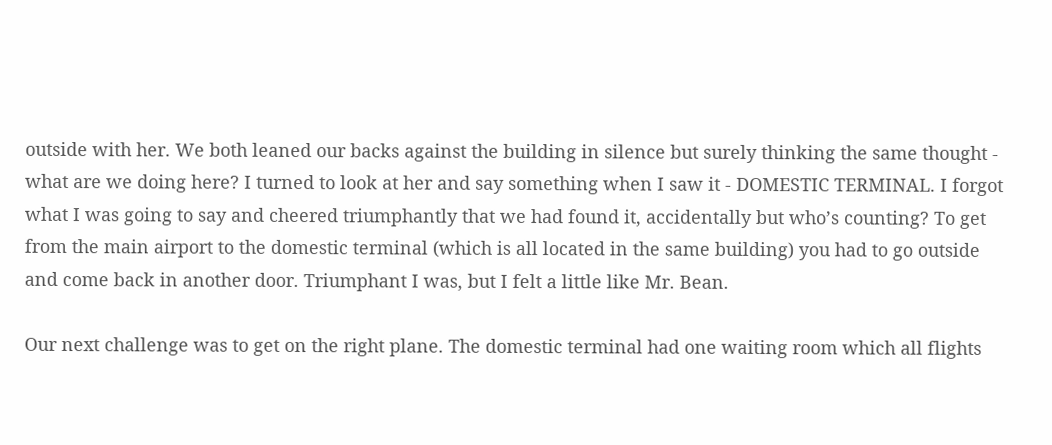outside with her. We both leaned our backs against the building in silence but surely thinking the same thought - what are we doing here? I turned to look at her and say something when I saw it - DOMESTIC TERMINAL. I forgot what I was going to say and cheered triumphantly that we had found it, accidentally but who’s counting? To get from the main airport to the domestic terminal (which is all located in the same building) you had to go outside and come back in another door. Triumphant I was, but I felt a little like Mr. Bean.

Our next challenge was to get on the right plane. The domestic terminal had one waiting room which all flights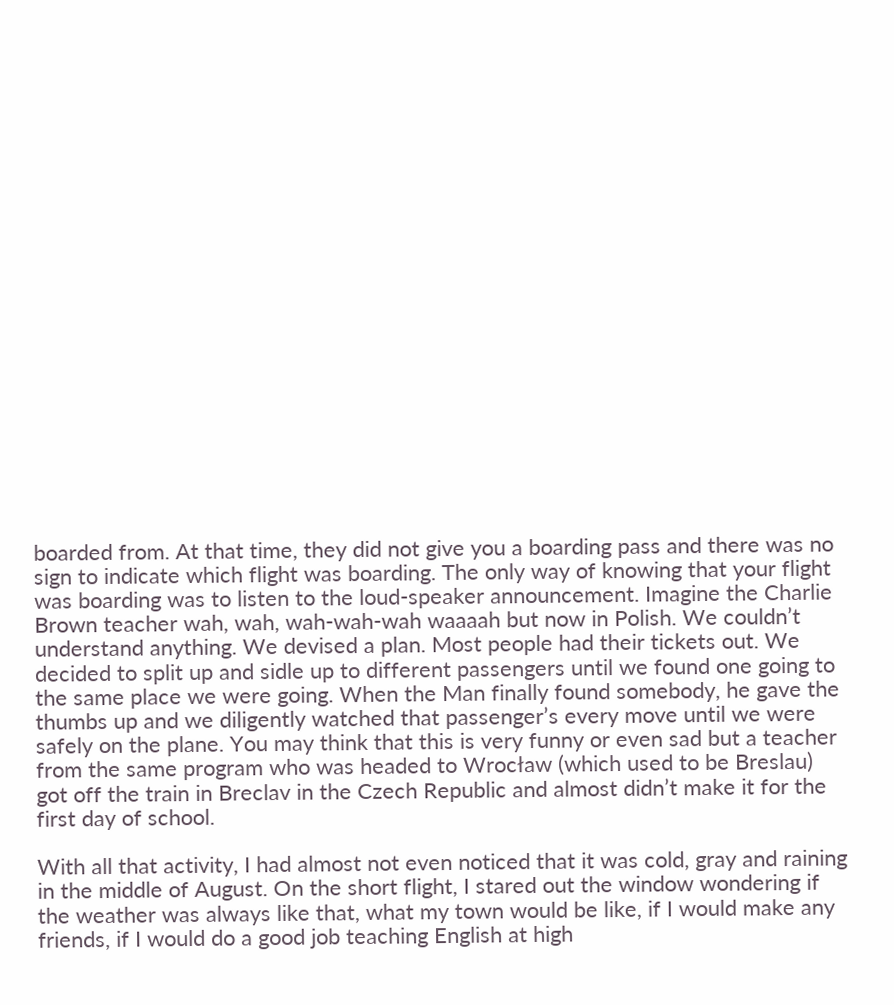boarded from. At that time, they did not give you a boarding pass and there was no sign to indicate which flight was boarding. The only way of knowing that your flight was boarding was to listen to the loud-speaker announcement. Imagine the Charlie Brown teacher wah, wah, wah-wah-wah waaaah but now in Polish. We couldn’t understand anything. We devised a plan. Most people had their tickets out. We decided to split up and sidle up to different passengers until we found one going to the same place we were going. When the Man finally found somebody, he gave the thumbs up and we diligently watched that passenger’s every move until we were safely on the plane. You may think that this is very funny or even sad but a teacher from the same program who was headed to Wrocław (which used to be Breslau) got off the train in Breclav in the Czech Republic and almost didn’t make it for the first day of school.

With all that activity, I had almost not even noticed that it was cold, gray and raining in the middle of August. On the short flight, I stared out the window wondering if the weather was always like that, what my town would be like, if I would make any friends, if I would do a good job teaching English at high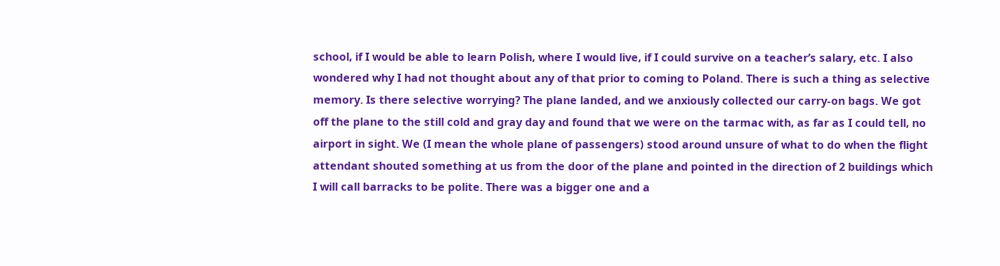school, if I would be able to learn Polish, where I would live, if I could survive on a teacher’s salary, etc. I also wondered why I had not thought about any of that prior to coming to Poland. There is such a thing as selective memory. Is there selective worrying? The plane landed, and we anxiously collected our carry-on bags. We got off the plane to the still cold and gray day and found that we were on the tarmac with, as far as I could tell, no airport in sight. We (I mean the whole plane of passengers) stood around unsure of what to do when the flight attendant shouted something at us from the door of the plane and pointed in the direction of 2 buildings which I will call barracks to be polite. There was a bigger one and a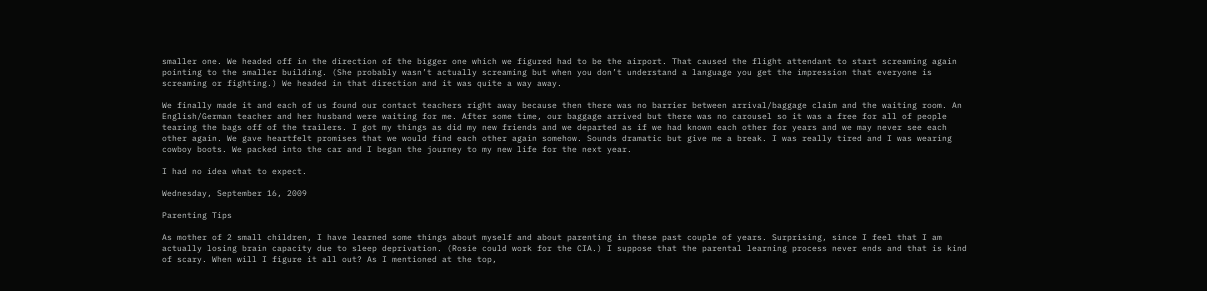smaller one. We headed off in the direction of the bigger one which we figured had to be the airport. That caused the flight attendant to start screaming again pointing to the smaller building. (She probably wasn’t actually screaming but when you don’t understand a language you get the impression that everyone is screaming or fighting.) We headed in that direction and it was quite a way away.

We finally made it and each of us found our contact teachers right away because then there was no barrier between arrival/baggage claim and the waiting room. An English/German teacher and her husband were waiting for me. After some time, our baggage arrived but there was no carousel so it was a free for all of people tearing the bags off of the trailers. I got my things as did my new friends and we departed as if we had known each other for years and we may never see each other again. We gave heartfelt promises that we would find each other again somehow. Sounds dramatic but give me a break. I was really tired and I was wearing cowboy boots. We packed into the car and I began the journey to my new life for the next year.

I had no idea what to expect.

Wednesday, September 16, 2009

Parenting Tips

As mother of 2 small children, I have learned some things about myself and about parenting in these past couple of years. Surprising, since I feel that I am actually losing brain capacity due to sleep deprivation. (Rosie could work for the CIA.) I suppose that the parental learning process never ends and that is kind of scary. When will I figure it all out? As I mentioned at the top,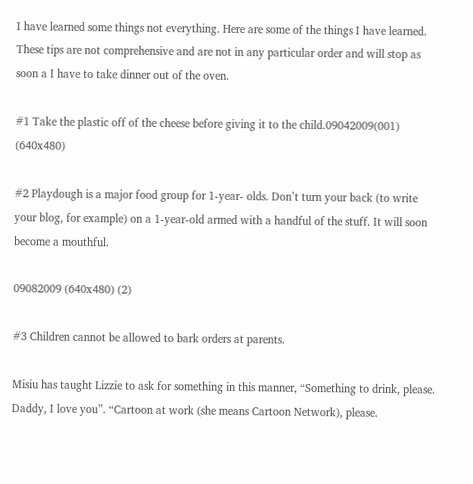I have learned some things not everything. Here are some of the things I have learned. These tips are not comprehensive and are not in any particular order and will stop as soon a I have to take dinner out of the oven.

#1 Take the plastic off of the cheese before giving it to the child.09042009(001) (640x480)

#2 Playdough is a major food group for 1-year- olds. Don’t turn your back (to write your blog, for example) on a 1-year-old armed with a handful of the stuff. It will soon become a mouthful.

09082009 (640x480) (2)

#3 Children cannot be allowed to bark orders at parents.

Misiu has taught Lizzie to ask for something in this manner, “Something to drink, please. Daddy, I love you”. “Cartoon at work (she means Cartoon Network), please.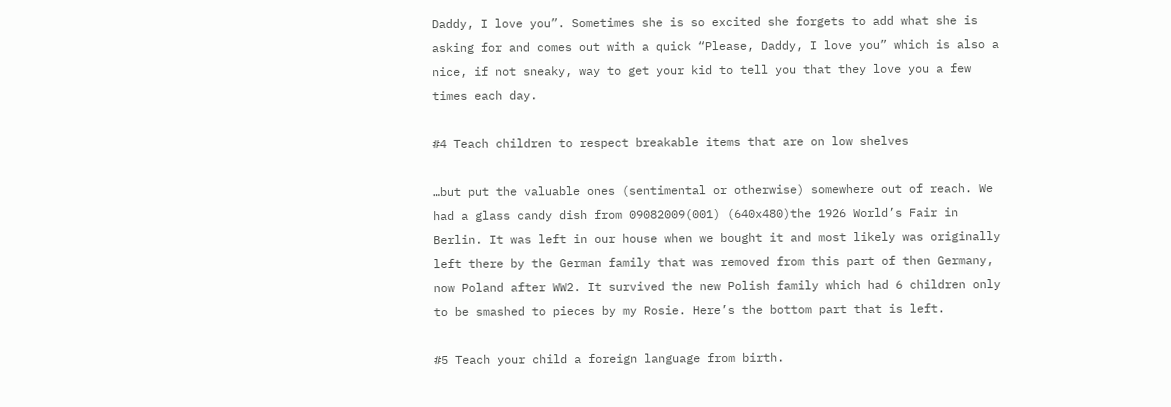Daddy, I love you”. Sometimes she is so excited she forgets to add what she is asking for and comes out with a quick “Please, Daddy, I love you” which is also a nice, if not sneaky, way to get your kid to tell you that they love you a few times each day.

#4 Teach children to respect breakable items that are on low shelves

…but put the valuable ones (sentimental or otherwise) somewhere out of reach. We had a glass candy dish from 09082009(001) (640x480)the 1926 World’s Fair in Berlin. It was left in our house when we bought it and most likely was originally left there by the German family that was removed from this part of then Germany, now Poland after WW2. It survived the new Polish family which had 6 children only to be smashed to pieces by my Rosie. Here’s the bottom part that is left.

#5 Teach your child a foreign language from birth.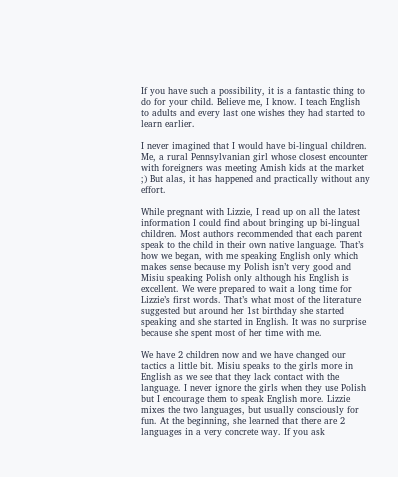If you have such a possibility, it is a fantastic thing to do for your child. Believe me, I know. I teach English to adults and every last one wishes they had started to learn earlier.

I never imagined that I would have bi-lingual children. Me, a rural Pennsylvanian girl whose closest encounter with foreigners was meeting Amish kids at the market ;) But alas, it has happened and practically without any effort.

While pregnant with Lizzie, I read up on all the latest information I could find about bringing up bi-lingual children. Most authors recommended that each parent speak to the child in their own native language. That’s how we began, with me speaking English only which makes sense because my Polish isn’t very good and Misiu speaking Polish only although his English is excellent. We were prepared to wait a long time for Lizzie’s first words. That’s what most of the literature suggested but around her 1st birthday she started speaking and she started in English. It was no surprise because she spent most of her time with me.

We have 2 children now and we have changed our tactics a little bit. Misiu speaks to the girls more in English as we see that they lack contact with the language. I never ignore the girls when they use Polish but I encourage them to speak English more. Lizzie mixes the two languages, but usually consciously for fun. At the beginning, she learned that there are 2 languages in a very concrete way. If you ask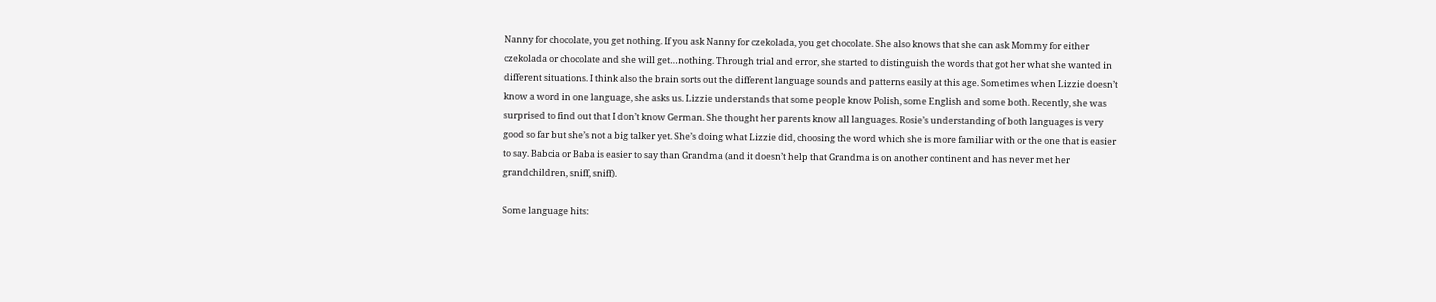Nanny for chocolate, you get nothing. If you ask Nanny for czekolada, you get chocolate. She also knows that she can ask Mommy for either czekolada or chocolate and she will get…nothing. Through trial and error, she started to distinguish the words that got her what she wanted in different situations. I think also the brain sorts out the different language sounds and patterns easily at this age. Sometimes when Lizzie doesn’t know a word in one language, she asks us. Lizzie understands that some people know Polish, some English and some both. Recently, she was surprised to find out that I don’t know German. She thought her parents know all languages. Rosie’s understanding of both languages is very good so far but she’s not a big talker yet. She’s doing what Lizzie did, choosing the word which she is more familiar with or the one that is easier to say. Babcia or Baba is easier to say than Grandma (and it doesn’t help that Grandma is on another continent and has never met her grandchildren, sniff, sniff).

Some language hits: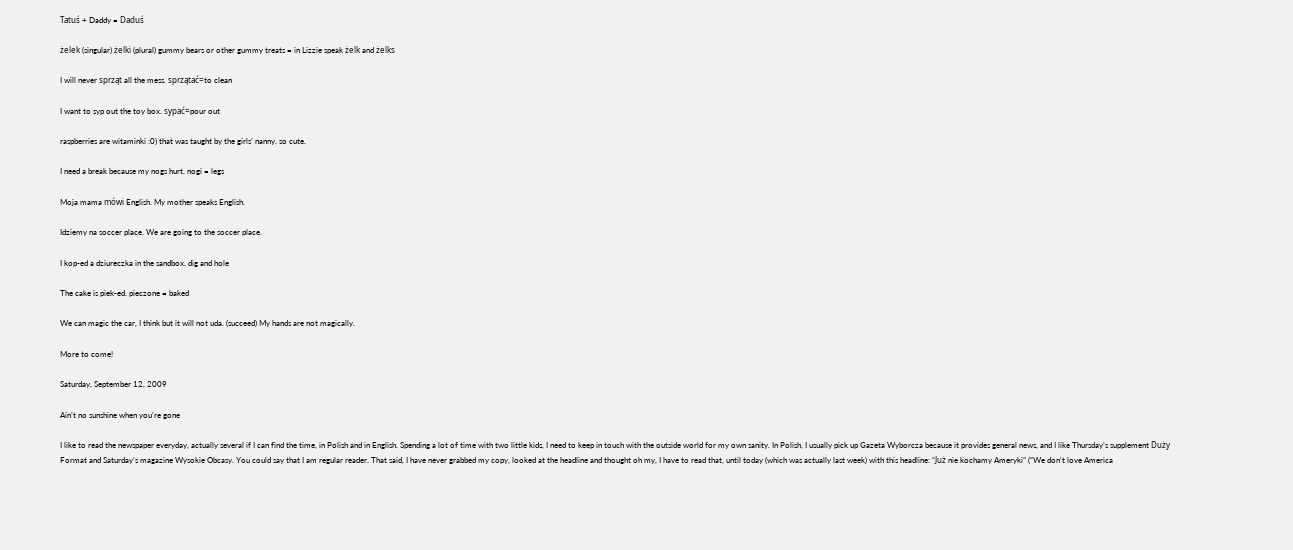Tatuś + Daddy = Daduś

żelek (singular) żelki (plural) gummy bears or other gummy treats = in Lizzie speak żelk and żelks

I will never sprząt all the mess. sprzątać=to clean

I want to syp out the toy box. sypać=pour out

raspberries are witaminki :0) that was taught by the girls’ nanny. so cute.

I need a break because my nogs hurt. nogi = legs

Moja mama mówi English. My mother speaks English.

Idziemy na soccer place. We are going to the soccer place.

I kop-ed a dziureczka in the sandbox. dig and hole

The cake is piek-ed. pieczone = baked

We can magic the car, I think but it will not uda. (succeed) My hands are not magically.

More to come!

Saturday, September 12, 2009

Ain’t no sunshine when you’re gone

I like to read the newspaper everyday, actually several if I can find the time, in Polish and in English. Spending a lot of time with two little kids, I need to keep in touch with the outside world for my own sanity. In Polish, I usually pick up Gazeta Wyborcza because it provides general news, and I like Thursday’s supplement Duży Format and Saturday’s magazine Wysokie Obcasy. You could say that I am regular reader. That said, I have never grabbed my copy, looked at the headline and thought oh my, I have to read that, until today (which was actually last week) with this headline: “Już nie kochamy Ameryki” (“We don’t love America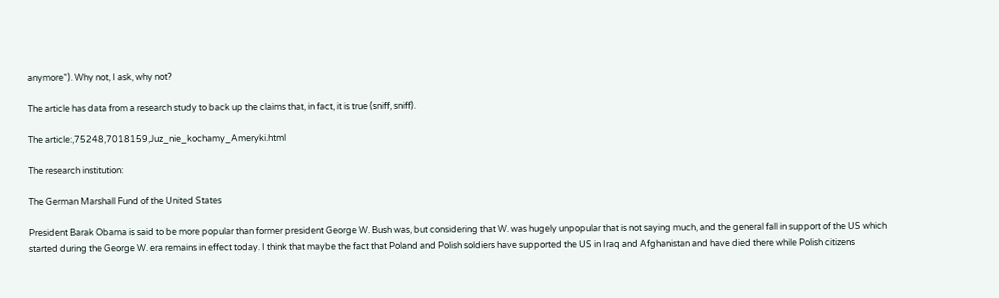anymore”). Why not, I ask, why not?

The article has data from a research study to back up the claims that, in fact, it is true (sniff, sniff).

The article:,75248,7018159,Juz_nie_kochamy_Ameryki.html

The research institution:

The German Marshall Fund of the United States

President Barak Obama is said to be more popular than former president George W. Bush was, but considering that W. was hugely unpopular that is not saying much, and the general fall in support of the US which started during the George W. era remains in effect today. I think that maybe the fact that Poland and Polish soldiers have supported the US in Iraq and Afghanistan and have died there while Polish citizens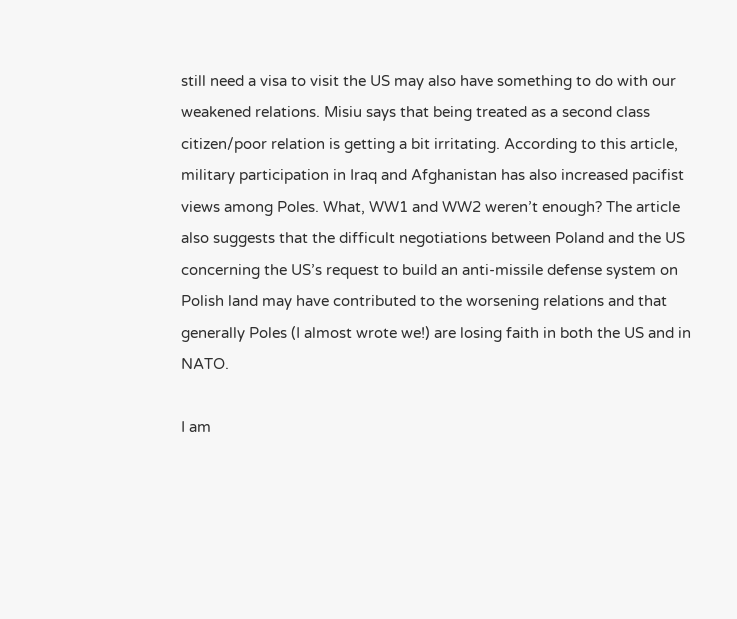still need a visa to visit the US may also have something to do with our weakened relations. Misiu says that being treated as a second class citizen/poor relation is getting a bit irritating. According to this article, military participation in Iraq and Afghanistan has also increased pacifist views among Poles. What, WW1 and WW2 weren’t enough? The article also suggests that the difficult negotiations between Poland and the US concerning the US’s request to build an anti-missile defense system on Polish land may have contributed to the worsening relations and that generally Poles (I almost wrote we!) are losing faith in both the US and in NATO.

I am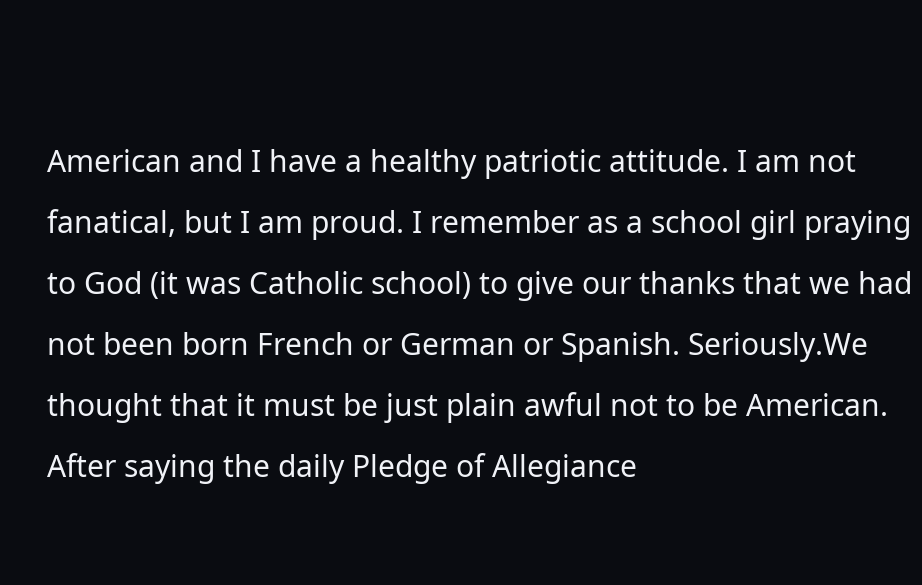American and I have a healthy patriotic attitude. I am not fanatical, but I am proud. I remember as a school girl praying to God (it was Catholic school) to give our thanks that we had not been born French or German or Spanish. Seriously.We thought that it must be just plain awful not to be American. After saying the daily Pledge of Allegiance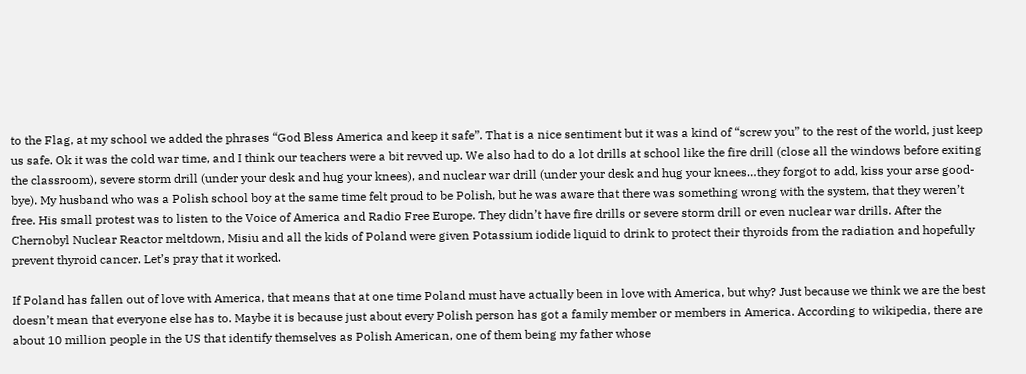to the Flag, at my school we added the phrases “God Bless America and keep it safe”. That is a nice sentiment but it was a kind of “screw you” to the rest of the world, just keep us safe. Ok it was the cold war time, and I think our teachers were a bit revved up. We also had to do a lot drills at school like the fire drill (close all the windows before exiting the classroom), severe storm drill (under your desk and hug your knees), and nuclear war drill (under your desk and hug your knees…they forgot to add, kiss your arse good-bye). My husband who was a Polish school boy at the same time felt proud to be Polish, but he was aware that there was something wrong with the system, that they weren’t free. His small protest was to listen to the Voice of America and Radio Free Europe. They didn’t have fire drills or severe storm drill or even nuclear war drills. After the Chernobyl Nuclear Reactor meltdown, Misiu and all the kids of Poland were given Potassium iodide liquid to drink to protect their thyroids from the radiation and hopefully prevent thyroid cancer. Let’s pray that it worked.

If Poland has fallen out of love with America, that means that at one time Poland must have actually been in love with America, but why? Just because we think we are the best doesn’t mean that everyone else has to. Maybe it is because just about every Polish person has got a family member or members in America. According to wikipedia, there are about 10 million people in the US that identify themselves as Polish American, one of them being my father whose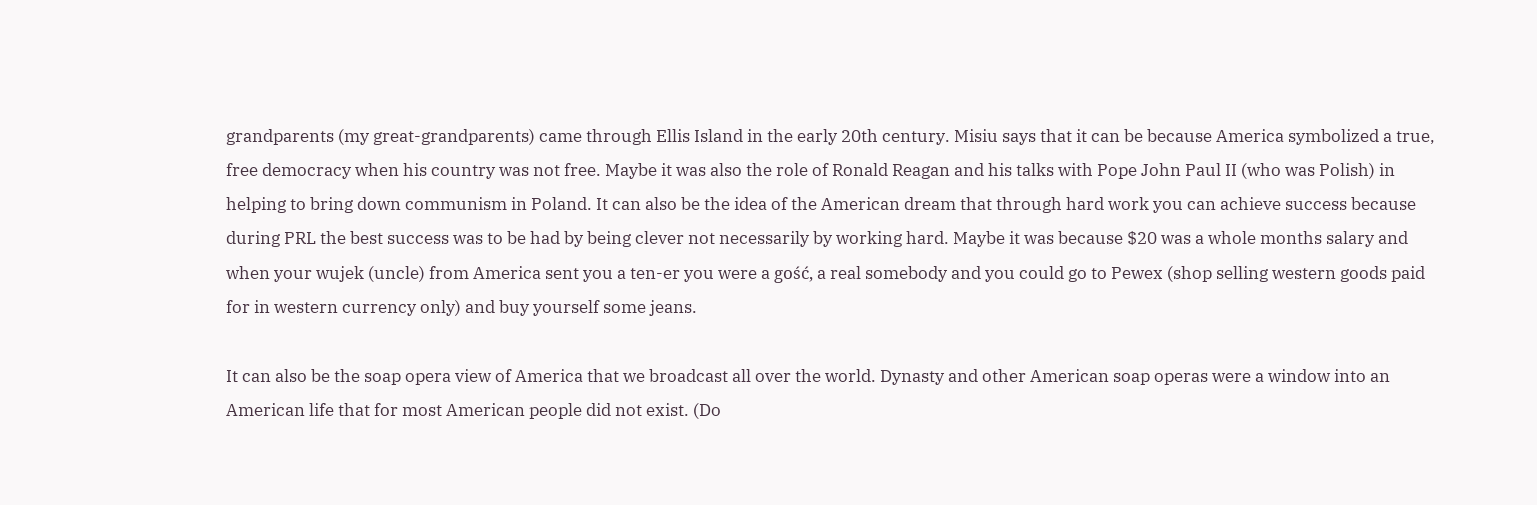grandparents (my great-grandparents) came through Ellis Island in the early 20th century. Misiu says that it can be because America symbolized a true, free democracy when his country was not free. Maybe it was also the role of Ronald Reagan and his talks with Pope John Paul II (who was Polish) in helping to bring down communism in Poland. It can also be the idea of the American dream that through hard work you can achieve success because during PRL the best success was to be had by being clever not necessarily by working hard. Maybe it was because $20 was a whole months salary and when your wujek (uncle) from America sent you a ten-er you were a gość, a real somebody and you could go to Pewex (shop selling western goods paid for in western currency only) and buy yourself some jeans.

It can also be the soap opera view of America that we broadcast all over the world. Dynasty and other American soap operas were a window into an American life that for most American people did not exist. (Do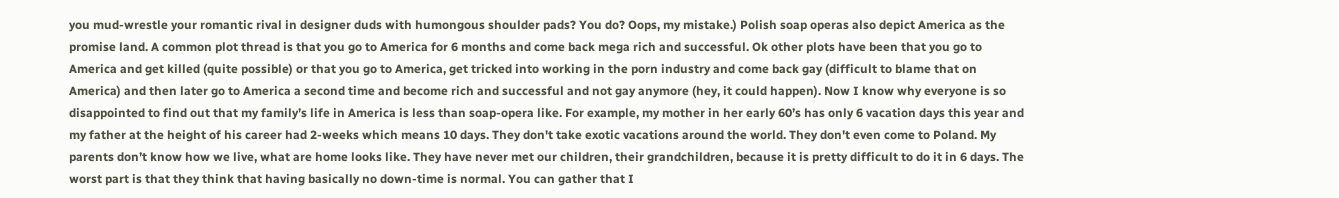you mud-wrestle your romantic rival in designer duds with humongous shoulder pads? You do? Oops, my mistake.) Polish soap operas also depict America as the promise land. A common plot thread is that you go to America for 6 months and come back mega rich and successful. Ok other plots have been that you go to America and get killed (quite possible) or that you go to America, get tricked into working in the porn industry and come back gay (difficult to blame that on America) and then later go to America a second time and become rich and successful and not gay anymore (hey, it could happen). Now I know why everyone is so disappointed to find out that my family’s life in America is less than soap-opera like. For example, my mother in her early 60’s has only 6 vacation days this year and my father at the height of his career had 2-weeks which means 10 days. They don't take exotic vacations around the world. They don't even come to Poland. My parents don’t know how we live, what are home looks like. They have never met our children, their grandchildren, because it is pretty difficult to do it in 6 days. The worst part is that they think that having basically no down-time is normal. You can gather that I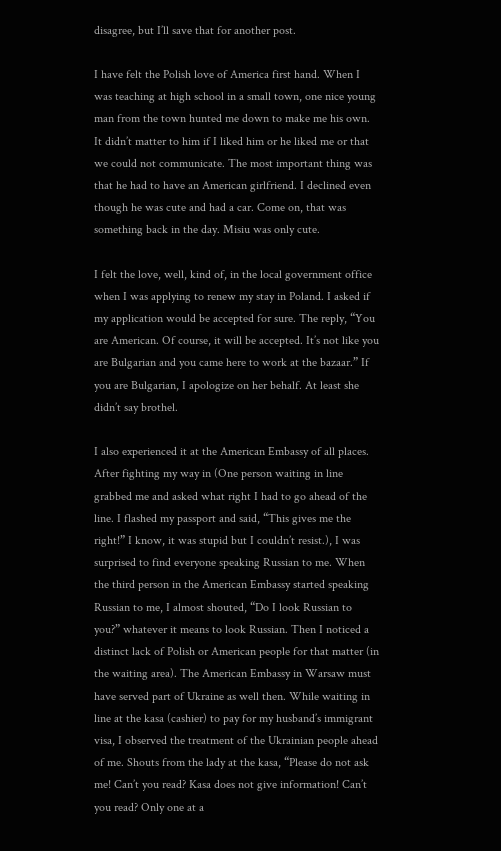disagree, but I’ll save that for another post.

I have felt the Polish love of America first hand. When I was teaching at high school in a small town, one nice young man from the town hunted me down to make me his own. It didn’t matter to him if I liked him or he liked me or that we could not communicate. The most important thing was that he had to have an American girlfriend. I declined even though he was cute and had a car. Come on, that was something back in the day. Misiu was only cute.

I felt the love, well, kind of, in the local government office when I was applying to renew my stay in Poland. I asked if my application would be accepted for sure. The reply, “You are American. Of course, it will be accepted. It’s not like you are Bulgarian and you came here to work at the bazaar.” If you are Bulgarian, I apologize on her behalf. At least she didn’t say brothel.

I also experienced it at the American Embassy of all places. After fighting my way in (One person waiting in line grabbed me and asked what right I had to go ahead of the line. I flashed my passport and said, “This gives me the right!” I know, it was stupid but I couldn’t resist.), I was surprised to find everyone speaking Russian to me. When the third person in the American Embassy started speaking Russian to me, I almost shouted, “Do I look Russian to you?” whatever it means to look Russian. Then I noticed a distinct lack of Polish or American people for that matter (in the waiting area). The American Embassy in Warsaw must have served part of Ukraine as well then. While waiting in line at the kasa (cashier) to pay for my husband’s immigrant visa, I observed the treatment of the Ukrainian people ahead of me. Shouts from the lady at the kasa, “Please do not ask me! Can’t you read? Kasa does not give information! Can’t you read? Only one at a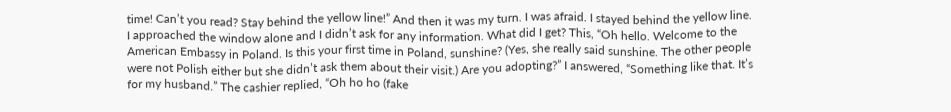time! Can’t you read? Stay behind the yellow line!” And then it was my turn. I was afraid. I stayed behind the yellow line. I approached the window alone and I didn’t ask for any information. What did I get? This, “Oh hello. Welcome to the American Embassy in Poland. Is this your first time in Poland, sunshine? (Yes, she really said sunshine. The other people were not Polish either but she didn’t ask them about their visit.) Are you adopting?” I answered, “Something like that. It’s for my husband.” The cashier replied, “Oh ho ho (fake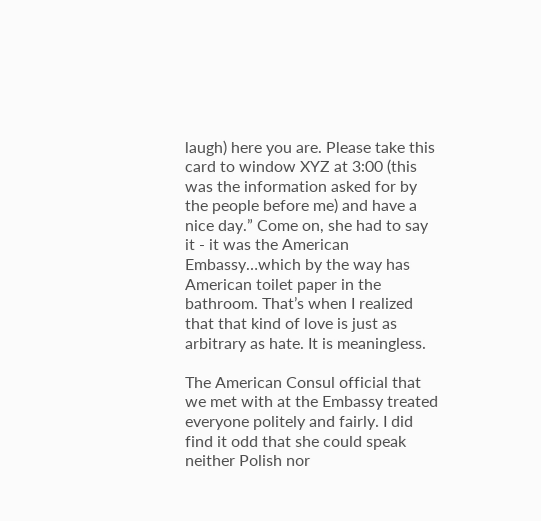laugh) here you are. Please take this card to window XYZ at 3:00 (this was the information asked for by the people before me) and have a nice day.” Come on, she had to say it - it was the American Embassy…which by the way has American toilet paper in the bathroom. That’s when I realized that that kind of love is just as arbitrary as hate. It is meaningless.

The American Consul official that we met with at the Embassy treated everyone politely and fairly. I did find it odd that she could speak neither Polish nor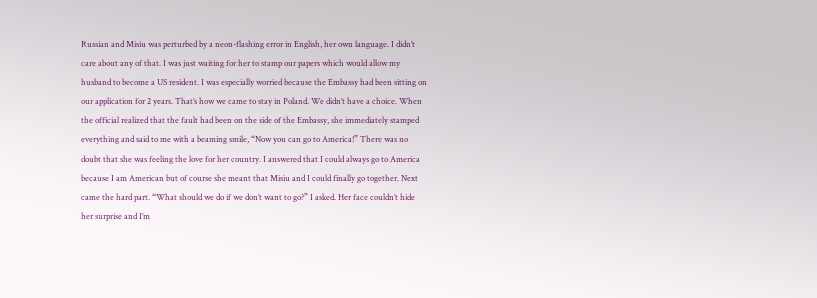Russian and Misiu was perturbed by a neon-flashing error in English, her own language. I didn’t care about any of that. I was just waiting for her to stamp our papers which would allow my husband to become a US resident. I was especially worried because the Embassy had been sitting on our application for 2 years. That’s how we came to stay in Poland. We didn’t have a choice. When the official realized that the fault had been on the side of the Embassy, she immediately stamped everything and said to me with a beaming smile, “Now you can go to America!” There was no doubt that she was feeling the love for her country. I answered that I could always go to America because I am American but of course she meant that Misiu and I could finally go together. Next came the hard part. “What should we do if we don’t want to go?” I asked. Her face couldn’t hide her surprise and I’m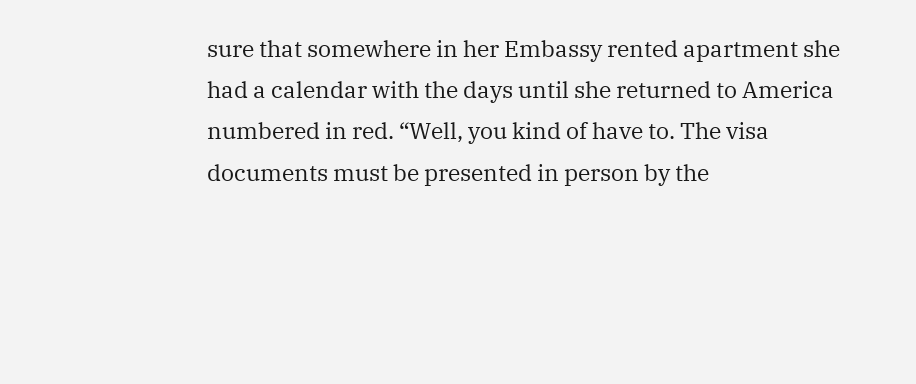sure that somewhere in her Embassy rented apartment she had a calendar with the days until she returned to America numbered in red. “Well, you kind of have to. The visa documents must be presented in person by the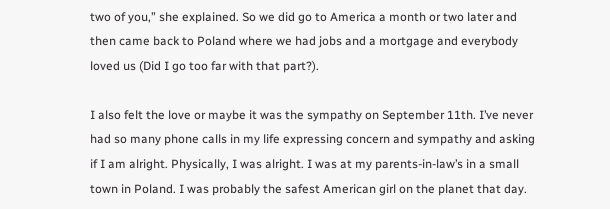two of you,” she explained. So we did go to America a month or two later and then came back to Poland where we had jobs and a mortgage and everybody loved us (Did I go too far with that part?).

I also felt the love or maybe it was the sympathy on September 11th. I’ve never had so many phone calls in my life expressing concern and sympathy and asking if I am alright. Physically, I was alright. I was at my parents-in-law’s in a small town in Poland. I was probably the safest American girl on the planet that day.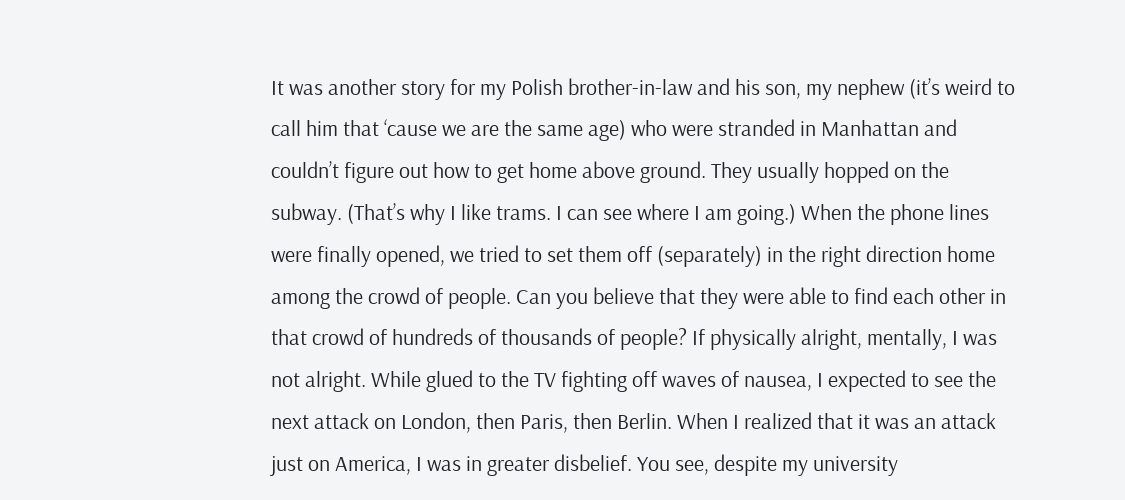It was another story for my Polish brother-in-law and his son, my nephew (it’s weird to call him that ‘cause we are the same age) who were stranded in Manhattan and couldn’t figure out how to get home above ground. They usually hopped on the subway. (That’s why I like trams. I can see where I am going.) When the phone lines were finally opened, we tried to set them off (separately) in the right direction home among the crowd of people. Can you believe that they were able to find each other in that crowd of hundreds of thousands of people? If physically alright, mentally, I was not alright. While glued to the TV fighting off waves of nausea, I expected to see the next attack on London, then Paris, then Berlin. When I realized that it was an attack just on America, I was in greater disbelief. You see, despite my university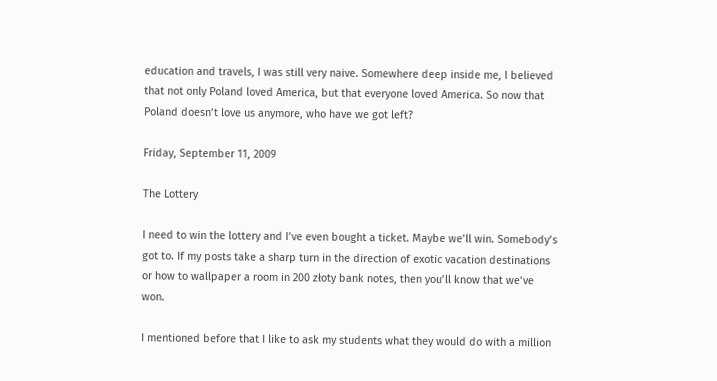education and travels, I was still very naive. Somewhere deep inside me, I believed that not only Poland loved America, but that everyone loved America. So now that Poland doesn’t love us anymore, who have we got left?

Friday, September 11, 2009

The Lottery

I need to win the lottery and I’ve even bought a ticket. Maybe we’ll win. Somebody’s got to. If my posts take a sharp turn in the direction of exotic vacation destinations or how to wallpaper a room in 200 złoty bank notes, then you’ll know that we’ve won.

I mentioned before that I like to ask my students what they would do with a million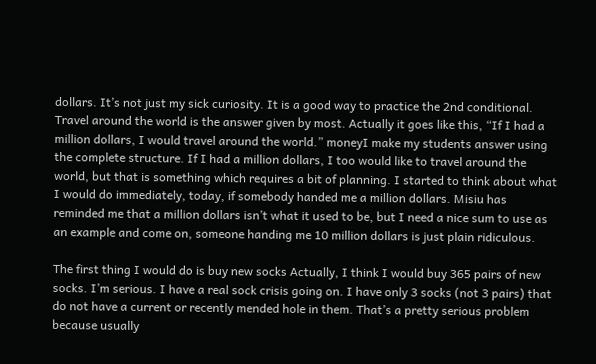dollars. It’s not just my sick curiosity. It is a good way to practice the 2nd conditional. Travel around the world is the answer given by most. Actually it goes like this, “If I had a million dollars, I would travel around the world.” moneyI make my students answer using the complete structure. If I had a million dollars, I too would like to travel around the world, but that is something which requires a bit of planning. I started to think about what I would do immediately, today, if somebody handed me a million dollars. Misiu has reminded me that a million dollars isn’t what it used to be, but I need a nice sum to use as an example and come on, someone handing me 10 million dollars is just plain ridiculous.

The first thing I would do is buy new socks Actually, I think I would buy 365 pairs of new socks. I’m serious. I have a real sock crisis going on. I have only 3 socks (not 3 pairs) that do not have a current or recently mended hole in them. That’s a pretty serious problem because usually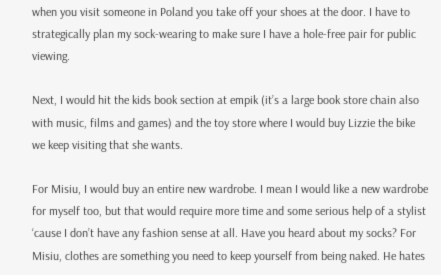when you visit someone in Poland you take off your shoes at the door. I have to strategically plan my sock-wearing to make sure I have a hole-free pair for public viewing.

Next, I would hit the kids book section at empik (it’s a large book store chain also with music, films and games) and the toy store where I would buy Lizzie the bike we keep visiting that she wants.

For Misiu, I would buy an entire new wardrobe. I mean I would like a new wardrobe for myself too, but that would require more time and some serious help of a stylist ‘cause I don’t have any fashion sense at all. Have you heard about my socks? For Misiu, clothes are something you need to keep yourself from being naked. He hates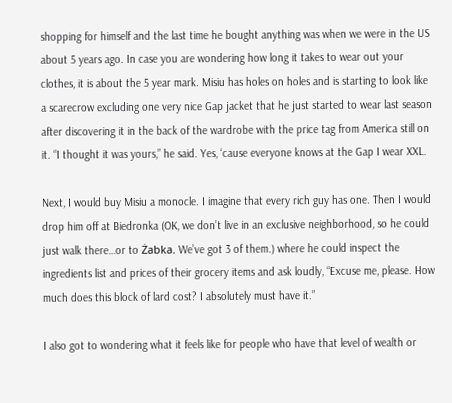shopping for himself and the last time he bought anything was when we were in the US about 5 years ago. In case you are wondering how long it takes to wear out your clothes, it is about the 5 year mark. Misiu has holes on holes and is starting to look like a scarecrow excluding one very nice Gap jacket that he just started to wear last season after discovering it in the back of the wardrobe with the price tag from America still on it. “I thought it was yours,” he said. Yes, ‘cause everyone knows at the Gap I wear XXL.

Next, I would buy Misiu a monocle. I imagine that every rich guy has one. Then I would drop him off at Biedronka (OK, we don’t live in an exclusive neighborhood, so he could just walk there…or to Żabka. We’ve got 3 of them.) where he could inspect the ingredients list and prices of their grocery items and ask loudly, “Excuse me, please. How much does this block of lard cost? I absolutely must have it.”

I also got to wondering what it feels like for people who have that level of wealth or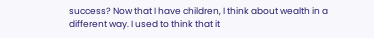success? Now that I have children, I think about wealth in a different way. I used to think that it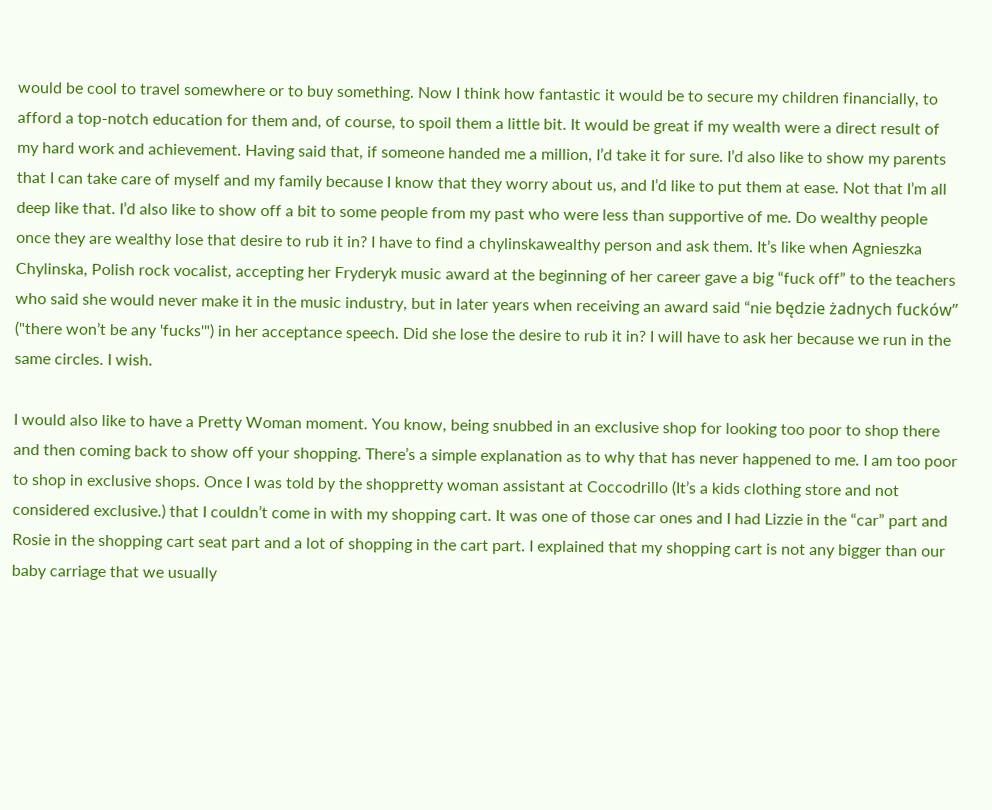would be cool to travel somewhere or to buy something. Now I think how fantastic it would be to secure my children financially, to afford a top-notch education for them and, of course, to spoil them a little bit. It would be great if my wealth were a direct result of my hard work and achievement. Having said that, if someone handed me a million, I’d take it for sure. I’d also like to show my parents that I can take care of myself and my family because I know that they worry about us, and I’d like to put them at ease. Not that I’m all deep like that. I’d also like to show off a bit to some people from my past who were less than supportive of me. Do wealthy people once they are wealthy lose that desire to rub it in? I have to find a chylinskawealthy person and ask them. It’s like when Agnieszka Chylinska, Polish rock vocalist, accepting her Fryderyk music award at the beginning of her career gave a big “fuck off” to the teachers who said she would never make it in the music industry, but in later years when receiving an award said “nie będzie żadnych fucków” ("there won’t be any 'fucks'") in her acceptance speech. Did she lose the desire to rub it in? I will have to ask her because we run in the same circles. I wish.

I would also like to have a Pretty Woman moment. You know, being snubbed in an exclusive shop for looking too poor to shop there and then coming back to show off your shopping. There’s a simple explanation as to why that has never happened to me. I am too poor to shop in exclusive shops. Once I was told by the shoppretty woman assistant at Coccodrillo (It’s a kids clothing store and not considered exclusive.) that I couldn’t come in with my shopping cart. It was one of those car ones and I had Lizzie in the “car” part and Rosie in the shopping cart seat part and a lot of shopping in the cart part. I explained that my shopping cart is not any bigger than our baby carriage that we usually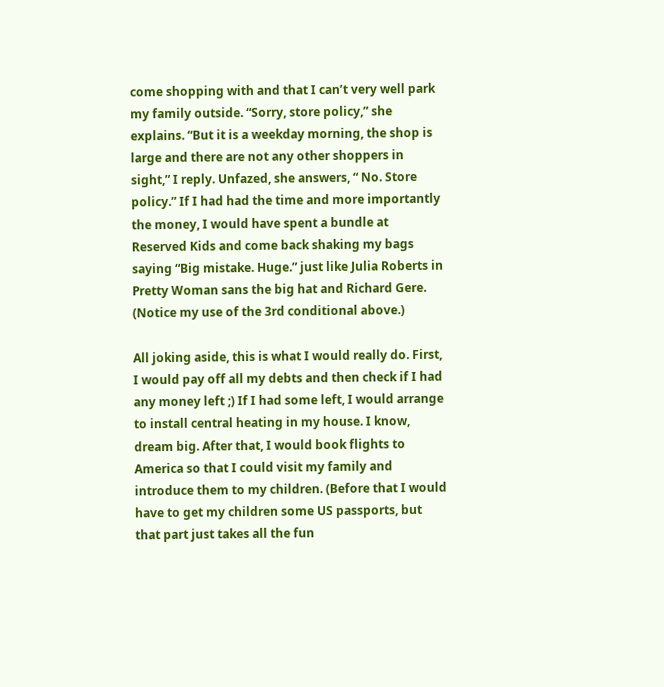come shopping with and that I can’t very well park my family outside. “Sorry, store policy,” she explains. “But it is a weekday morning, the shop is large and there are not any other shoppers in sight,” I reply. Unfazed, she answers, “ No. Store policy.” If I had had the time and more importantly the money, I would have spent a bundle at Reserved Kids and come back shaking my bags saying “Big mistake. Huge.” just like Julia Roberts in Pretty Woman sans the big hat and Richard Gere. (Notice my use of the 3rd conditional above.)

All joking aside, this is what I would really do. First, I would pay off all my debts and then check if I had any money left ;) If I had some left, I would arrange to install central heating in my house. I know, dream big. After that, I would book flights to America so that I could visit my family and introduce them to my children. (Before that I would have to get my children some US passports, but that part just takes all the fun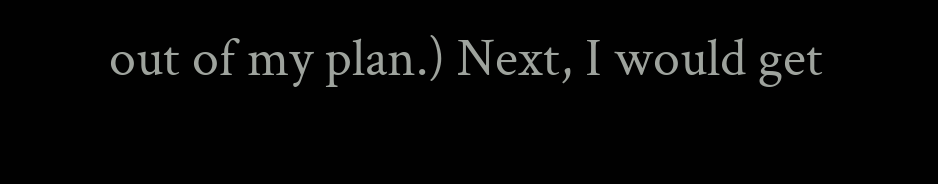out of my plan.) Next, I would get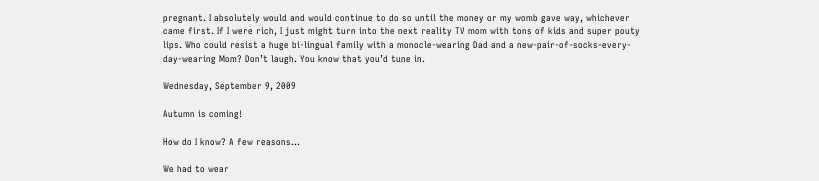pregnant. I absolutely would and would continue to do so until the money or my womb gave way, whichever came first. If I were rich, I just might turn into the next reality TV mom with tons of kids and super pouty lips. Who could resist a huge bi-lingual family with a monocle-wearing Dad and a new-pair-of-socks-every-day-wearing Mom? Don’t laugh. You know that you’d tune in.

Wednesday, September 9, 2009

Autumn is coming!

How do I know? A few reasons…

We had to wear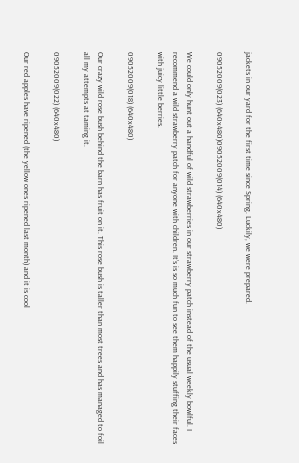jackets in our yard for the first time since Spring. Luckily, we were prepared.

09052009(023) (640x480)09052009(014) (640x480)

We could only hunt out a handful of wild strawberries in our strawberry patch instead of the usual weekly bowlful. I recommend a wild strawberry patch for anyone with children. It’s is so much fun to see them happily stuffing their faces with juicy little berries.

09052009(018) (640x480)

Our crazy wild rose bush behind the barn has fruit on it. This rose bush is taller than most trees and has managed to foil all my attempts at taming it.

09052009(022) (640x480)

Our red apples have ripened (the yellow ones ripened last month) and it is cool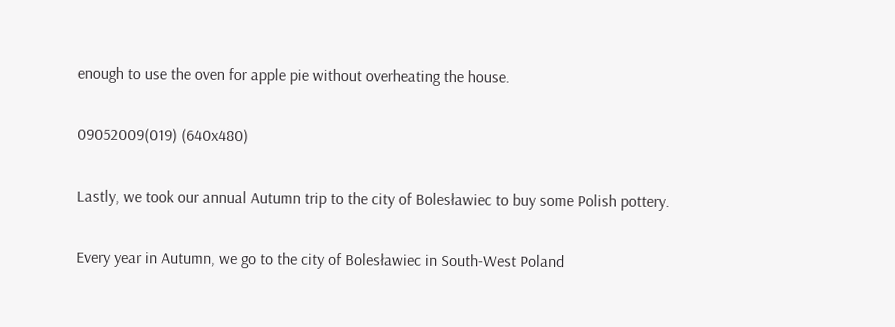enough to use the oven for apple pie without overheating the house.

09052009(019) (640x480)

Lastly, we took our annual Autumn trip to the city of Bolesławiec to buy some Polish pottery.

Every year in Autumn, we go to the city of Bolesławiec in South-West Poland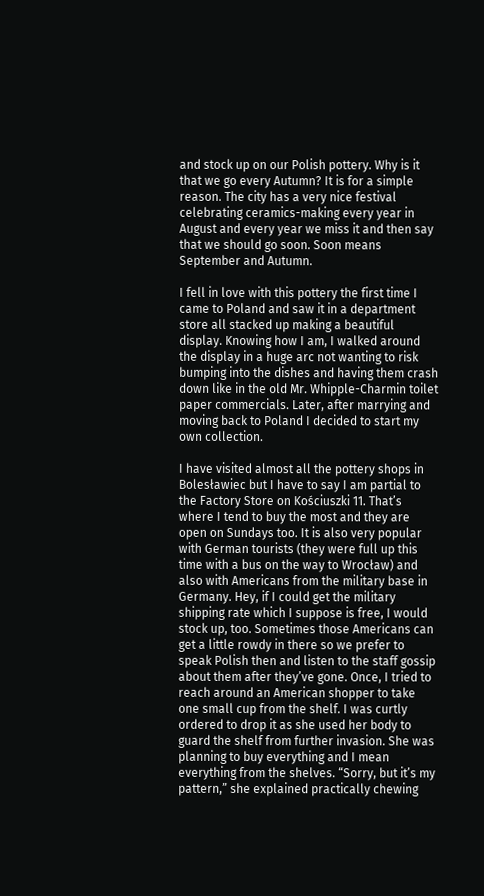and stock up on our Polish pottery. Why is it that we go every Autumn? It is for a simple reason. The city has a very nice festival celebrating ceramics-making every year in August and every year we miss it and then say that we should go soon. Soon means September and Autumn.

I fell in love with this pottery the first time I came to Poland and saw it in a department store all stacked up making a beautiful display. Knowing how I am, I walked around the display in a huge arc not wanting to risk bumping into the dishes and having them crash down like in the old Mr. Whipple-Charmin toilet paper commercials. Later, after marrying and moving back to Poland I decided to start my own collection.

I have visited almost all the pottery shops in Bolesławiec but I have to say I am partial to the Factory Store on Kościuszki 11. That’s where I tend to buy the most and they are open on Sundays too. It is also very popular with German tourists (they were full up this time with a bus on the way to Wrocław) and also with Americans from the military base in Germany. Hey, if I could get the military shipping rate which I suppose is free, I would stock up, too. Sometimes those Americans can get a little rowdy in there so we prefer to speak Polish then and listen to the staff gossip about them after they’ve gone. Once, I tried to reach around an American shopper to take one small cup from the shelf. I was curtly ordered to drop it as she used her body to guard the shelf from further invasion. She was planning to buy everything and I mean everything from the shelves. “Sorry, but it’s my pattern,” she explained practically chewing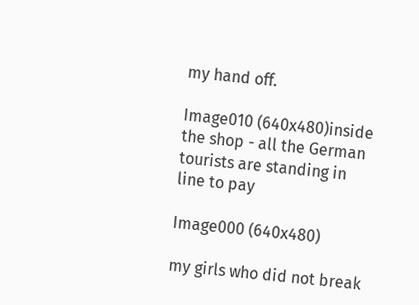my hand off.

Image010 (640x480)inside the shop - all the German tourists are standing in line to pay

Image000 (640x480)

my girls who did not break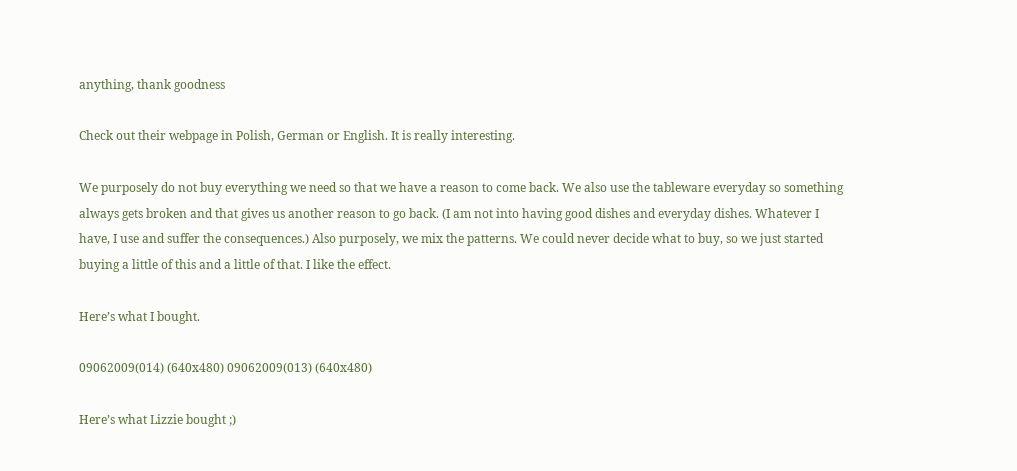anything, thank goodness

Check out their webpage in Polish, German or English. It is really interesting.

We purposely do not buy everything we need so that we have a reason to come back. We also use the tableware everyday so something always gets broken and that gives us another reason to go back. (I am not into having good dishes and everyday dishes. Whatever I have, I use and suffer the consequences.) Also purposely, we mix the patterns. We could never decide what to buy, so we just started buying a little of this and a little of that. I like the effect.

Here’s what I bought.

09062009(014) (640x480) 09062009(013) (640x480)

Here’s what Lizzie bought ;)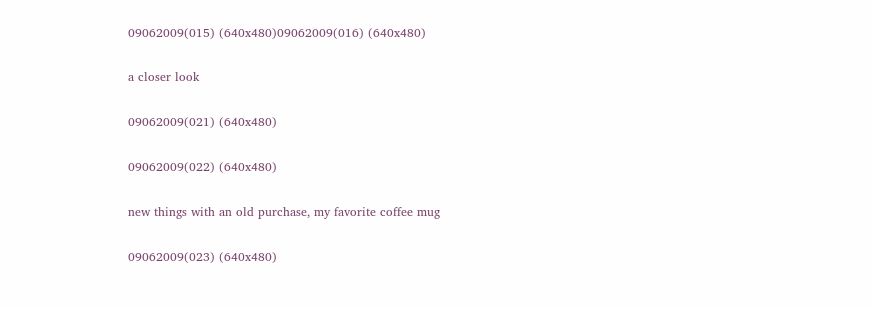09062009(015) (640x480)09062009(016) (640x480)

a closer look

09062009(021) (640x480)

09062009(022) (640x480)

new things with an old purchase, my favorite coffee mug

09062009(023) (640x480)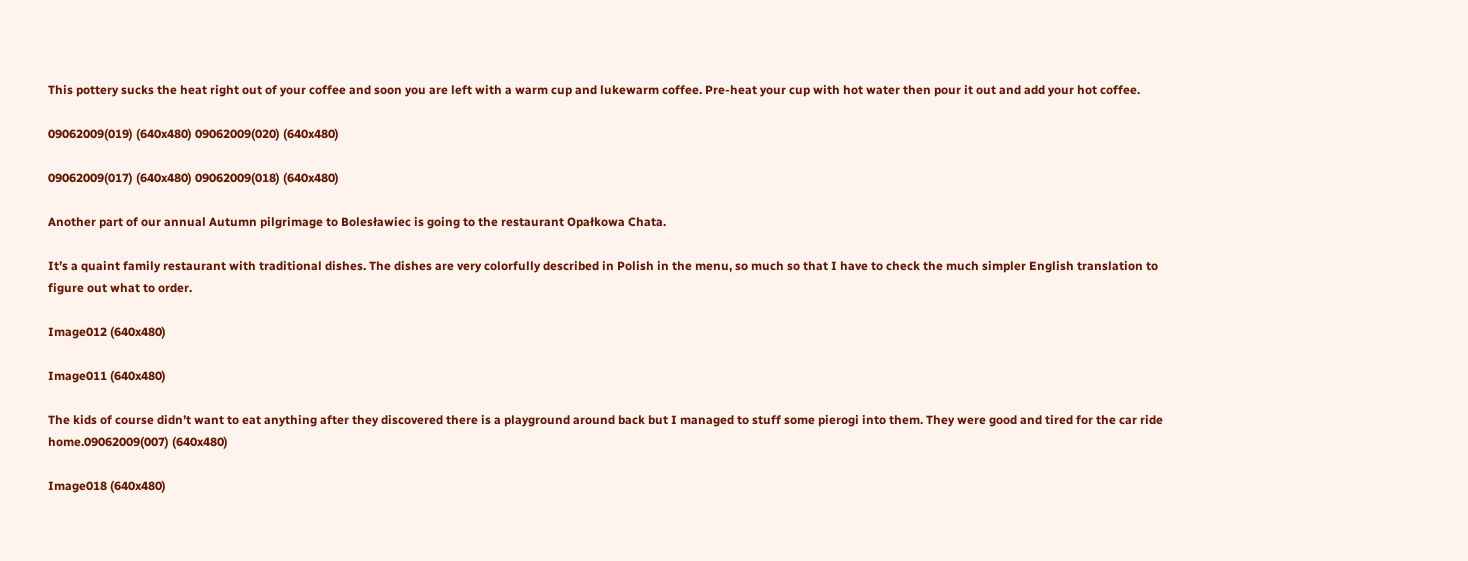This pottery sucks the heat right out of your coffee and soon you are left with a warm cup and lukewarm coffee. Pre-heat your cup with hot water then pour it out and add your hot coffee.

09062009(019) (640x480) 09062009(020) (640x480)

09062009(017) (640x480) 09062009(018) (640x480)

Another part of our annual Autumn pilgrimage to Bolesławiec is going to the restaurant Opałkowa Chata.

It’s a quaint family restaurant with traditional dishes. The dishes are very colorfully described in Polish in the menu, so much so that I have to check the much simpler English translation to figure out what to order.

Image012 (640x480)

Image011 (640x480)

The kids of course didn’t want to eat anything after they discovered there is a playground around back but I managed to stuff some pierogi into them. They were good and tired for the car ride home.09062009(007) (640x480)

Image018 (640x480)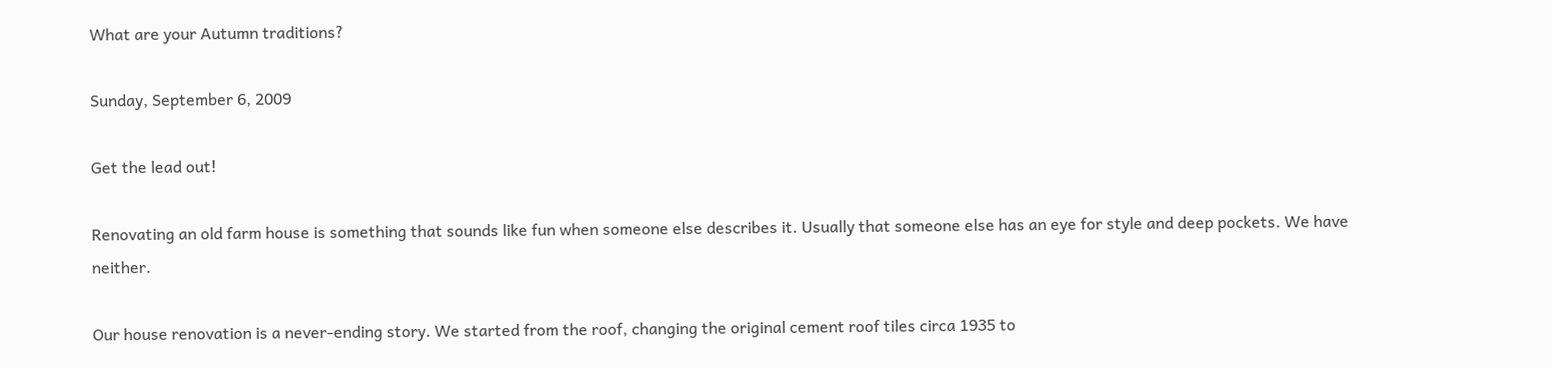What are your Autumn traditions?

Sunday, September 6, 2009

Get the lead out!

Renovating an old farm house is something that sounds like fun when someone else describes it. Usually that someone else has an eye for style and deep pockets. We have neither.

Our house renovation is a never-ending story. We started from the roof, changing the original cement roof tiles circa 1935 to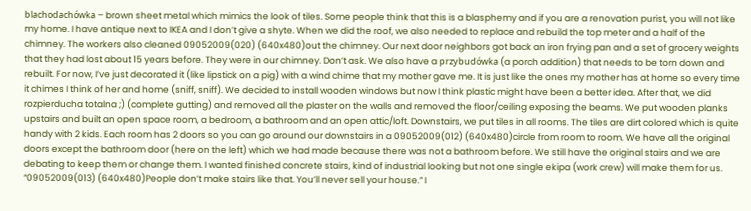blachodachówka – brown sheet metal which mimics the look of tiles. Some people think that this is a blasphemy and if you are a renovation purist, you will not like my home. I have antique next to IKEA and I don’t give a shyte. When we did the roof, we also needed to replace and rebuild the top meter and a half of the chimney. The workers also cleaned 09052009(020) (640x480)out the chimney. Our next door neighbors got back an iron frying pan and a set of grocery weights that they had lost about 15 years before. They were in our chimney. Don’t ask. We also have a przybudówka (a porch addition) that needs to be torn down and rebuilt. For now, I’ve just decorated it (like lipstick on a pig) with a wind chime that my mother gave me. It is just like the ones my mother has at home so every time it chimes I think of her and home (sniff, sniff). We decided to install wooden windows but now I think plastic might have been a better idea. After that, we did rozpierducha totalna ;) (complete gutting) and removed all the plaster on the walls and removed the floor/ceiling exposing the beams. We put wooden planks upstairs and built an open space room, a bedroom, a bathroom and an open attic/loft. Downstairs, we put tiles in all rooms. The tiles are dirt colored which is quite handy with 2 kids. Each room has 2 doors so you can go around our downstairs in a 09052009(012) (640x480)circle from room to room. We have all the original doors except the bathroom door (here on the left) which we had made because there was not a bathroom before. We still have the original stairs and we are debating to keep them or change them. I wanted finished concrete stairs, kind of industrial looking but not one single ekipa (work crew) will make them for us. “09052009(013) (640x480)People don’t make stairs like that. You’ll never sell your house.” I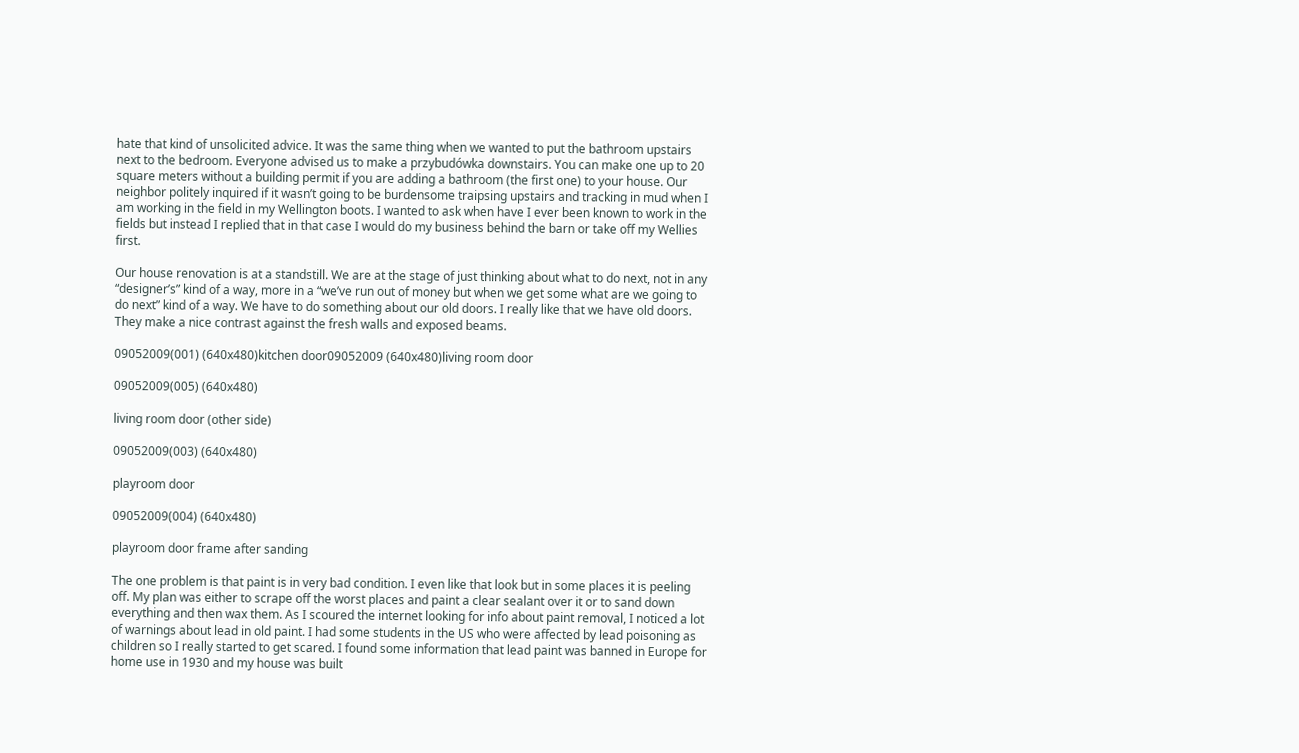hate that kind of unsolicited advice. It was the same thing when we wanted to put the bathroom upstairs next to the bedroom. Everyone advised us to make a przybudówka downstairs. You can make one up to 20 square meters without a building permit if you are adding a bathroom (the first one) to your house. Our neighbor politely inquired if it wasn’t going to be burdensome traipsing upstairs and tracking in mud when I am working in the field in my Wellington boots. I wanted to ask when have I ever been known to work in the fields but instead I replied that in that case I would do my business behind the barn or take off my Wellies first.

Our house renovation is at a standstill. We are at the stage of just thinking about what to do next, not in any “designer’s” kind of a way, more in a “we’ve run out of money but when we get some what are we going to do next” kind of a way. We have to do something about our old doors. I really like that we have old doors. They make a nice contrast against the fresh walls and exposed beams.

09052009(001) (640x480)kitchen door09052009 (640x480)living room door

09052009(005) (640x480)

living room door (other side)

09052009(003) (640x480)

playroom door

09052009(004) (640x480)

playroom door frame after sanding

The one problem is that paint is in very bad condition. I even like that look but in some places it is peeling off. My plan was either to scrape off the worst places and paint a clear sealant over it or to sand down everything and then wax them. As I scoured the internet looking for info about paint removal, I noticed a lot of warnings about lead in old paint. I had some students in the US who were affected by lead poisoning as children so I really started to get scared. I found some information that lead paint was banned in Europe for home use in 1930 and my house was built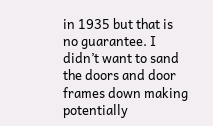in 1935 but that is no guarantee. I didn’t want to sand the doors and door frames down making potentially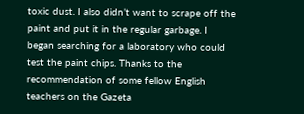toxic dust. I also didn’t want to scrape off the paint and put it in the regular garbage. I began searching for a laboratory who could test the paint chips. Thanks to the recommendation of some fellow English teachers on the Gazeta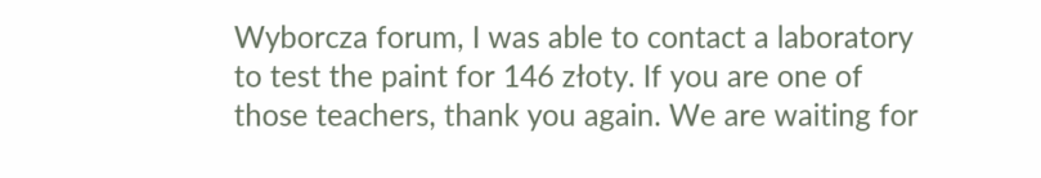Wyborcza forum, I was able to contact a laboratory to test the paint for 146 złoty. If you are one of those teachers, thank you again. We are waiting for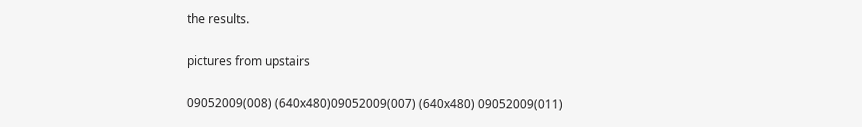the results.

pictures from upstairs

09052009(008) (640x480)09052009(007) (640x480) 09052009(011)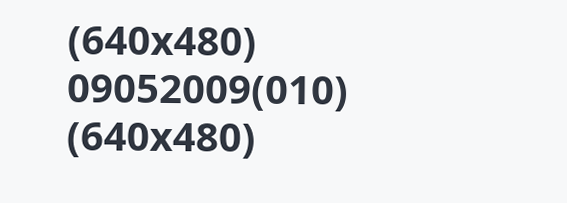(640x480) 09052009(010) (640x480)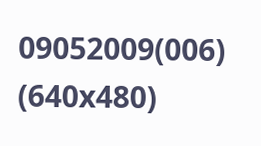09052009(006) (640x480)